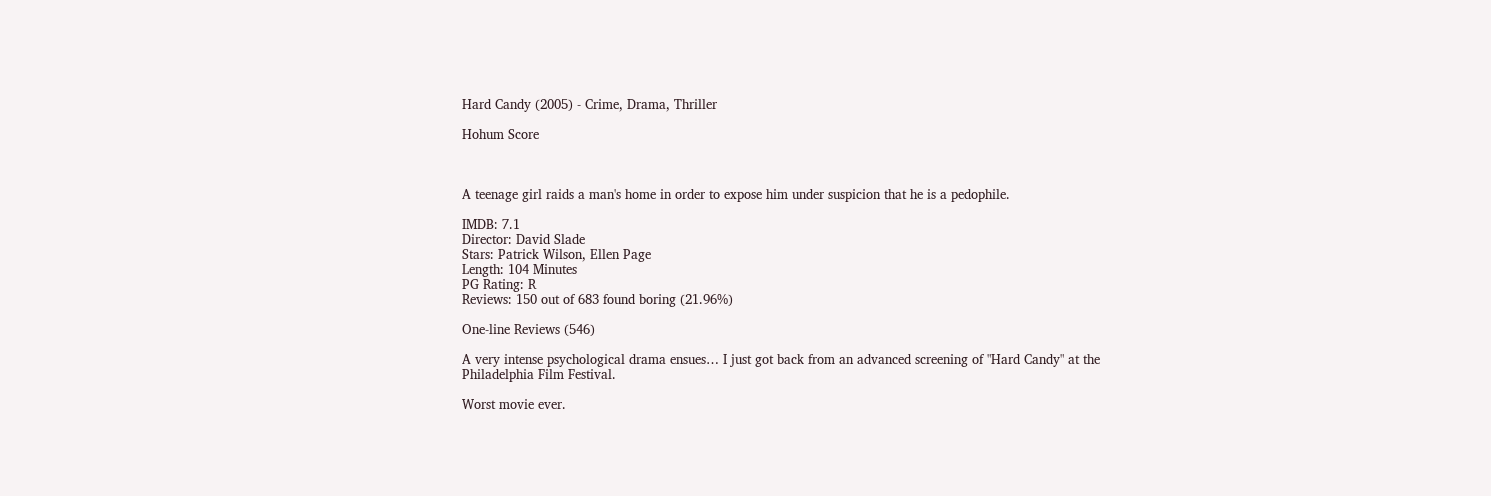Hard Candy (2005) - Crime, Drama, Thriller

Hohum Score



A teenage girl raids a man's home in order to expose him under suspicion that he is a pedophile.

IMDB: 7.1
Director: David Slade
Stars: Patrick Wilson, Ellen Page
Length: 104 Minutes
PG Rating: R
Reviews: 150 out of 683 found boring (21.96%)

One-line Reviews (546)

A very intense psychological drama ensues… I just got back from an advanced screening of "Hard Candy" at the Philadelphia Film Festival.

Worst movie ever.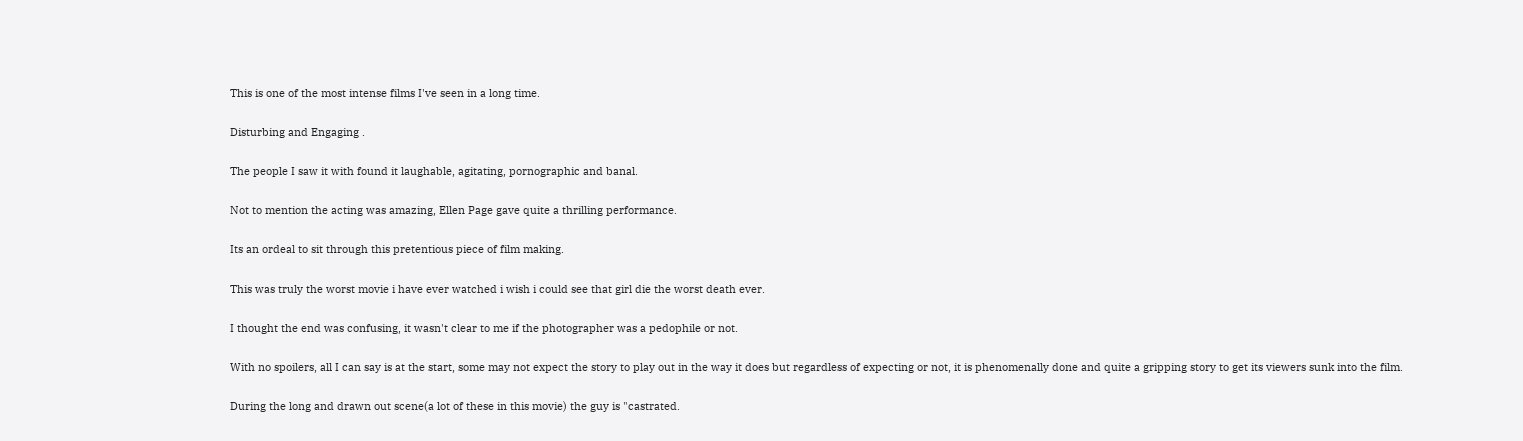This is one of the most intense films I've seen in a long time.

Disturbing and Engaging .

The people I saw it with found it laughable, agitating, pornographic and banal.

Not to mention the acting was amazing, Ellen Page gave quite a thrilling performance.

Its an ordeal to sit through this pretentious piece of film making.

This was truly the worst movie i have ever watched i wish i could see that girl die the worst death ever.

I thought the end was confusing, it wasn't clear to me if the photographer was a pedophile or not.

With no spoilers, all I can say is at the start, some may not expect the story to play out in the way it does but regardless of expecting or not, it is phenomenally done and quite a gripping story to get its viewers sunk into the film.

During the long and drawn out scene(a lot of these in this movie) the guy is "castrated.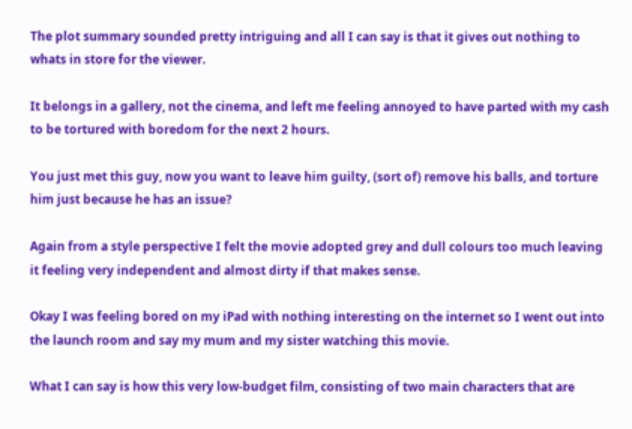The plot summary sounded pretty intriguing and all I can say is that it gives out nothing to whats in store for the viewer.

It belongs in a gallery, not the cinema, and left me feeling annoyed to have parted with my cash to be tortured with boredom for the next 2 hours.

You just met this guy, now you want to leave him guilty, (sort of) remove his balls, and torture him just because he has an issue?

Again from a style perspective I felt the movie adopted grey and dull colours too much leaving it feeling very independent and almost dirty if that makes sense.

Okay I was feeling bored on my iPad with nothing interesting on the internet so I went out into the launch room and say my mum and my sister watching this movie.

What I can say is how this very low-budget film, consisting of two main characters that are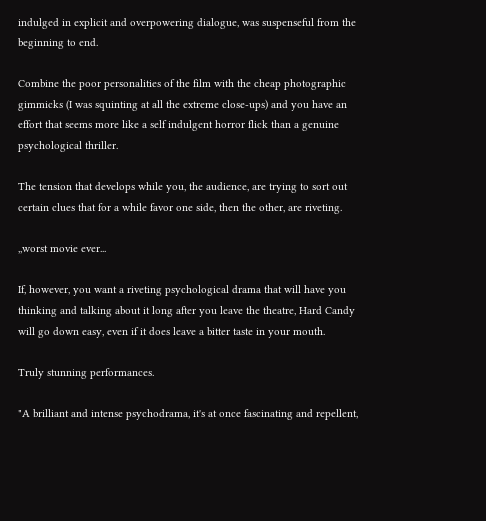indulged in explicit and overpowering dialogue, was suspenseful from the beginning to end.

Combine the poor personalities of the film with the cheap photographic gimmicks (I was squinting at all the extreme close-ups) and you have an effort that seems more like a self indulgent horror flick than a genuine psychological thriller.

The tension that develops while you, the audience, are trying to sort out certain clues that for a while favor one side, then the other, are riveting.

,,worst movie ever...

If, however, you want a riveting psychological drama that will have you thinking and talking about it long after you leave the theatre, Hard Candy will go down easy, even if it does leave a bitter taste in your mouth.

Truly stunning performances.

"A brilliant and intense psychodrama, it's at once fascinating and repellent,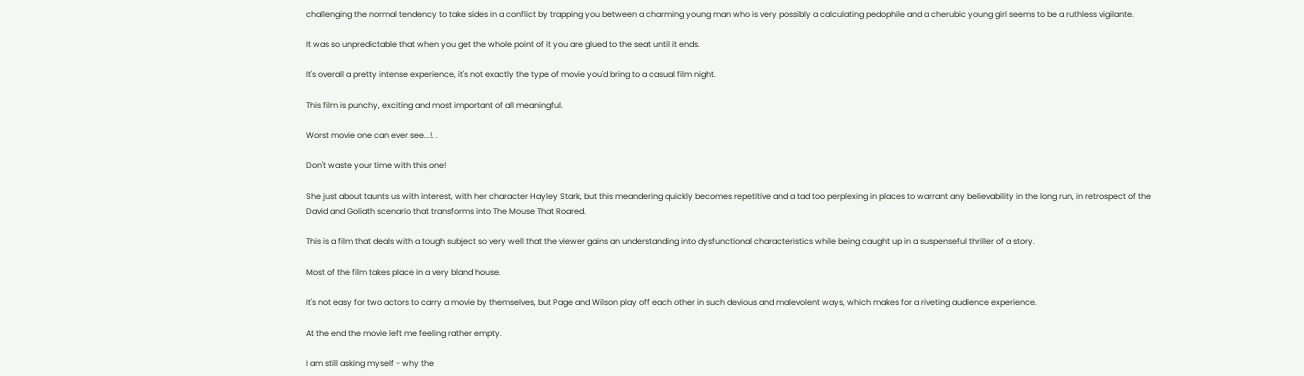challenging the normal tendency to take sides in a conflict by trapping you between a charming young man who is very possibly a calculating pedophile and a cherubic young girl seems to be a ruthless vigilante.

It was so unpredictable that when you get the whole point of it you are glued to the seat until it ends.

It's overall a pretty intense experience, it's not exactly the type of movie you'd bring to a casual film night.

This film is punchy, exciting and most important of all meaningful.

Worst movie one can ever see...!. .

Don't waste your time with this one!

She just about taunts us with interest, with her character Hayley Stark, but this meandering quickly becomes repetitive and a tad too perplexing in places to warrant any believability in the long run, in retrospect of the David and Goliath scenario that transforms into The Mouse That Roared.

This is a film that deals with a tough subject so very well that the viewer gains an understanding into dysfunctional characteristics while being caught up in a suspenseful thriller of a story.

Most of the film takes place in a very bland house.

It's not easy for two actors to carry a movie by themselves, but Page and Wilson play off each other in such devious and malevolent ways, which makes for a riveting audience experience.

At the end the movie left me feeling rather empty.

I am still asking myself - why the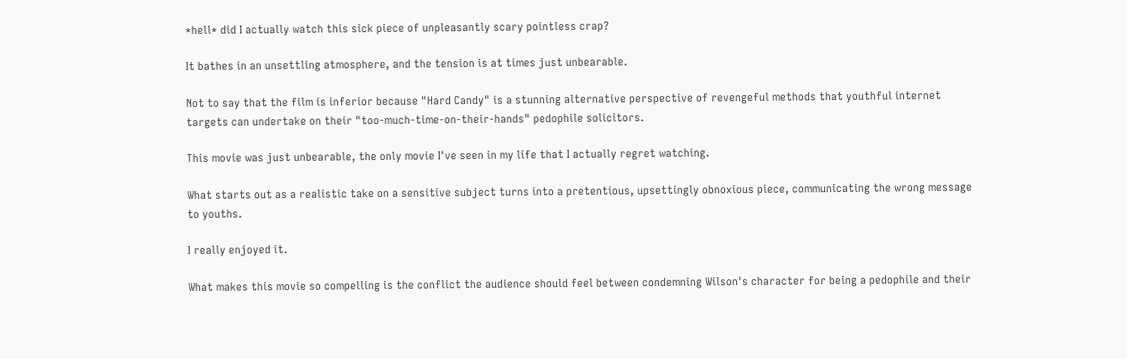*hell* did I actually watch this sick piece of unpleasantly scary pointless crap?

It bathes in an unsettling atmosphere, and the tension is at times just unbearable.

Not to say that the film is inferior because "Hard Candy" is a stunning alternative perspective of revengeful methods that youthful internet targets can undertake on their "too-much-time-on-their-hands" pedophile solicitors.

This movie was just unbearable, the only movie I've seen in my life that I actually regret watching.

What starts out as a realistic take on a sensitive subject turns into a pretentious, upsettingly obnoxious piece, communicating the wrong message to youths.

I really enjoyed it.

What makes this movie so compelling is the conflict the audience should feel between condemning Wilson's character for being a pedophile and their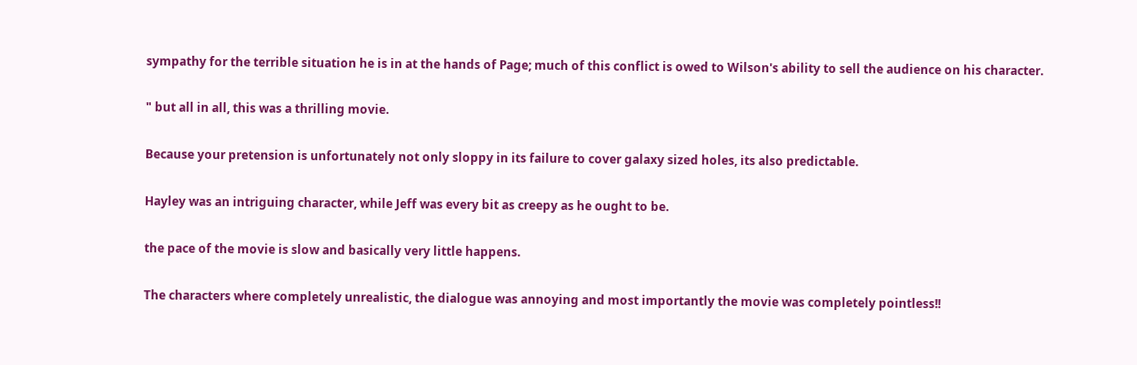sympathy for the terrible situation he is in at the hands of Page; much of this conflict is owed to Wilson's ability to sell the audience on his character.

" but all in all, this was a thrilling movie.

Because your pretension is unfortunately not only sloppy in its failure to cover galaxy sized holes, its also predictable.

Hayley was an intriguing character, while Jeff was every bit as creepy as he ought to be.

the pace of the movie is slow and basically very little happens.

The characters where completely unrealistic, the dialogue was annoying and most importantly the movie was completely pointless!!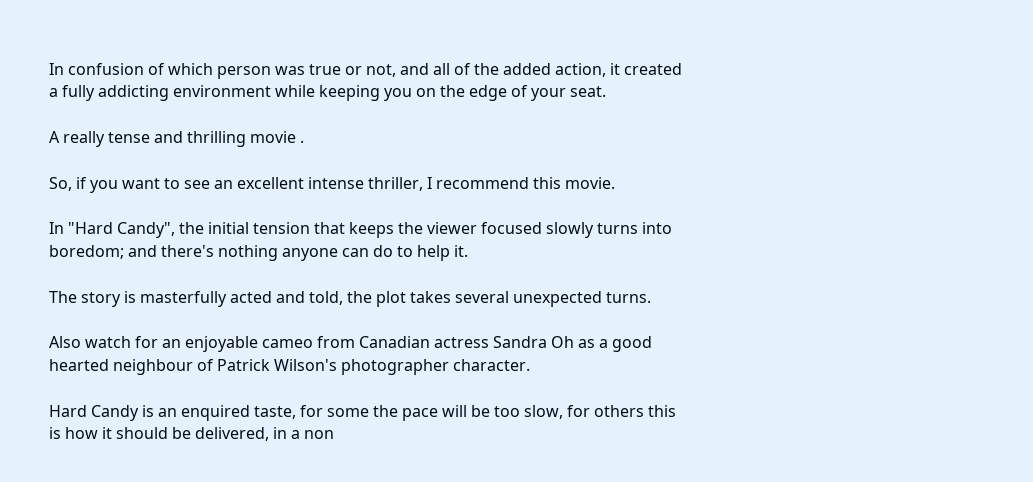In confusion of which person was true or not, and all of the added action, it created a fully addicting environment while keeping you on the edge of your seat.

A really tense and thrilling movie .

So, if you want to see an excellent intense thriller, I recommend this movie.

In "Hard Candy", the initial tension that keeps the viewer focused slowly turns into boredom; and there's nothing anyone can do to help it.

The story is masterfully acted and told, the plot takes several unexpected turns.

Also watch for an enjoyable cameo from Canadian actress Sandra Oh as a good hearted neighbour of Patrick Wilson's photographer character.

Hard Candy is an enquired taste, for some the pace will be too slow, for others this is how it should be delivered, in a non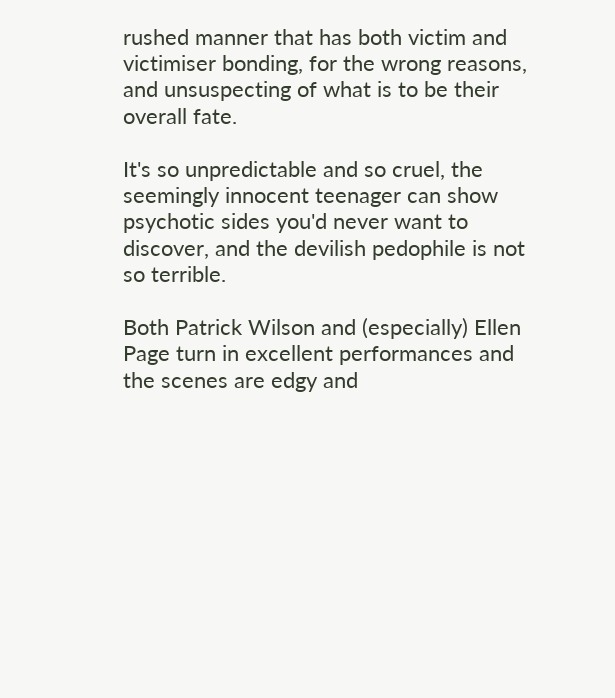rushed manner that has both victim and victimiser bonding, for the wrong reasons, and unsuspecting of what is to be their overall fate.

It's so unpredictable and so cruel, the seemingly innocent teenager can show psychotic sides you'd never want to discover, and the devilish pedophile is not so terrible.

Both Patrick Wilson and (especially) Ellen Page turn in excellent performances and the scenes are edgy and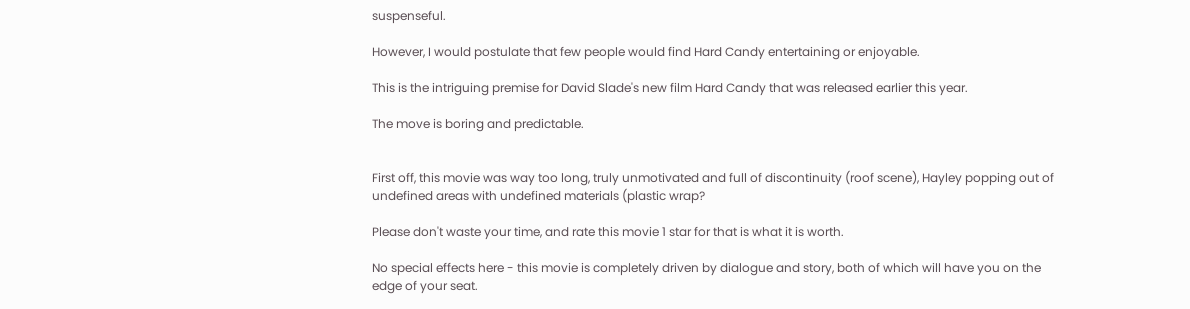suspenseful.

However, I would postulate that few people would find Hard Candy entertaining or enjoyable.

This is the intriguing premise for David Slade's new film Hard Candy that was released earlier this year.

The move is boring and predictable.


First off, this movie was way too long, truly unmotivated and full of discontinuity (roof scene), Hayley popping out of undefined areas with undefined materials (plastic wrap?

Please don't waste your time, and rate this movie 1 star for that is what it is worth.

No special effects here - this movie is completely driven by dialogue and story, both of which will have you on the edge of your seat.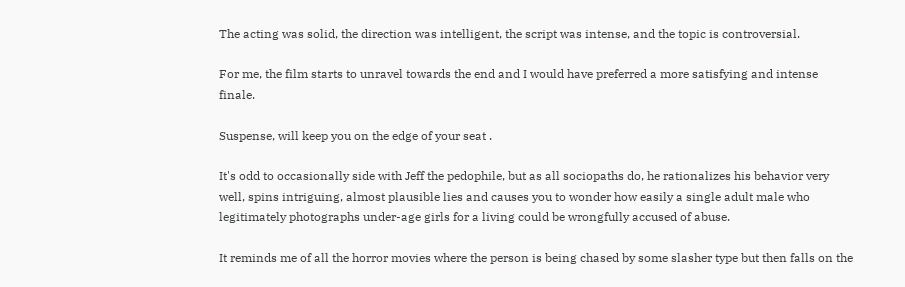The acting was solid, the direction was intelligent, the script was intense, and the topic is controversial.

For me, the film starts to unravel towards the end and I would have preferred a more satisfying and intense finale.

Suspense, will keep you on the edge of your seat .

It's odd to occasionally side with Jeff the pedophile, but as all sociopaths do, he rationalizes his behavior very well, spins intriguing, almost plausible lies and causes you to wonder how easily a single adult male who legitimately photographs under-age girls for a living could be wrongfully accused of abuse.

It reminds me of all the horror movies where the person is being chased by some slasher type but then falls on the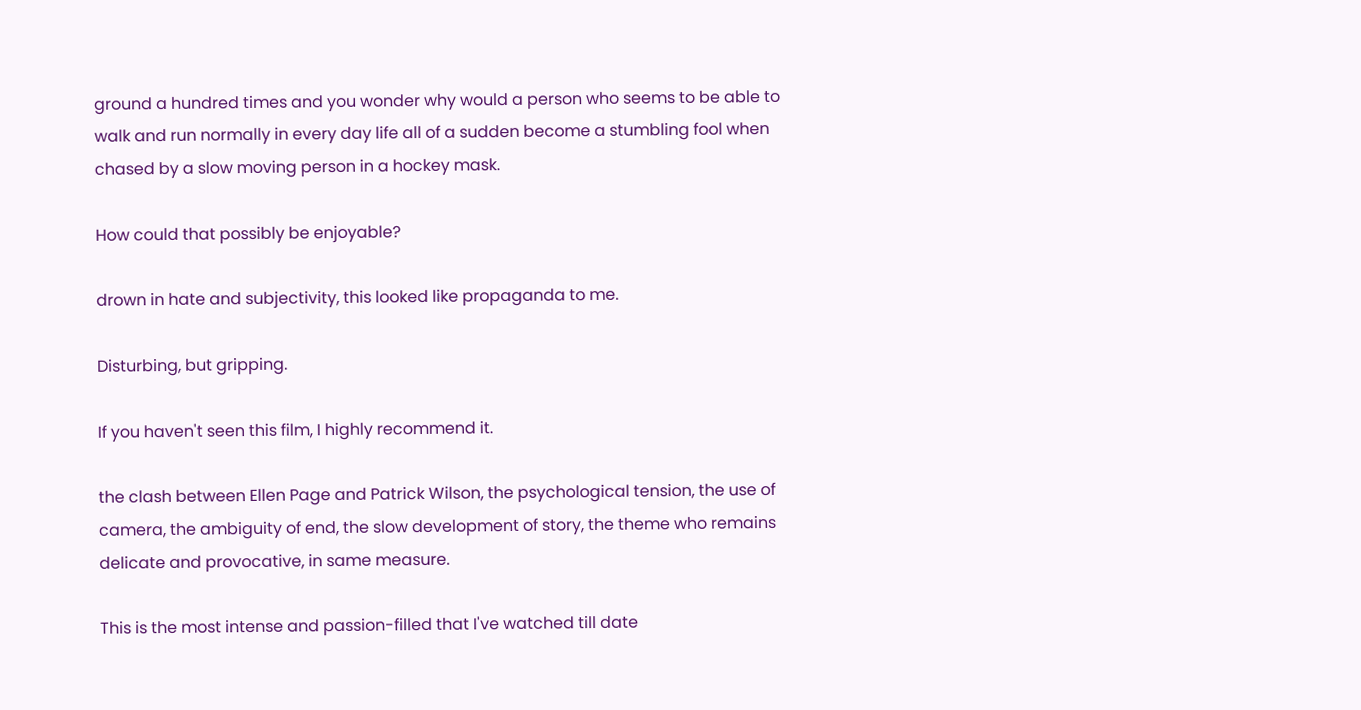ground a hundred times and you wonder why would a person who seems to be able to walk and run normally in every day life all of a sudden become a stumbling fool when chased by a slow moving person in a hockey mask.

How could that possibly be enjoyable?

drown in hate and subjectivity, this looked like propaganda to me.

Disturbing, but gripping.

If you haven't seen this film, I highly recommend it.

the clash between Ellen Page and Patrick Wilson, the psychological tension, the use of camera, the ambiguity of end, the slow development of story, the theme who remains delicate and provocative, in same measure.

This is the most intense and passion-filled that I've watched till date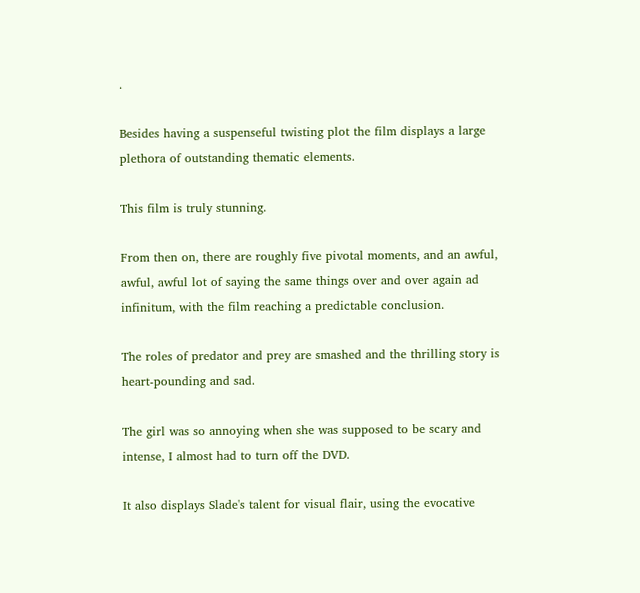.

Besides having a suspenseful twisting plot the film displays a large plethora of outstanding thematic elements.

This film is truly stunning.

From then on, there are roughly five pivotal moments, and an awful, awful, awful lot of saying the same things over and over again ad infinitum, with the film reaching a predictable conclusion.

The roles of predator and prey are smashed and the thrilling story is heart-pounding and sad.

The girl was so annoying when she was supposed to be scary and intense, I almost had to turn off the DVD.

It also displays Slade's talent for visual flair, using the evocative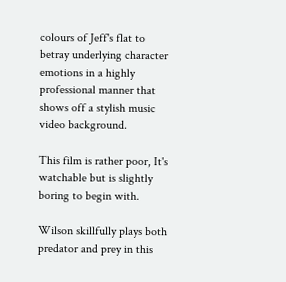colours of Jeff's flat to betray underlying character emotions in a highly professional manner that shows off a stylish music video background.

This film is rather poor, It's watchable but is slightly boring to begin with.

Wilson skillfully plays both predator and prey in this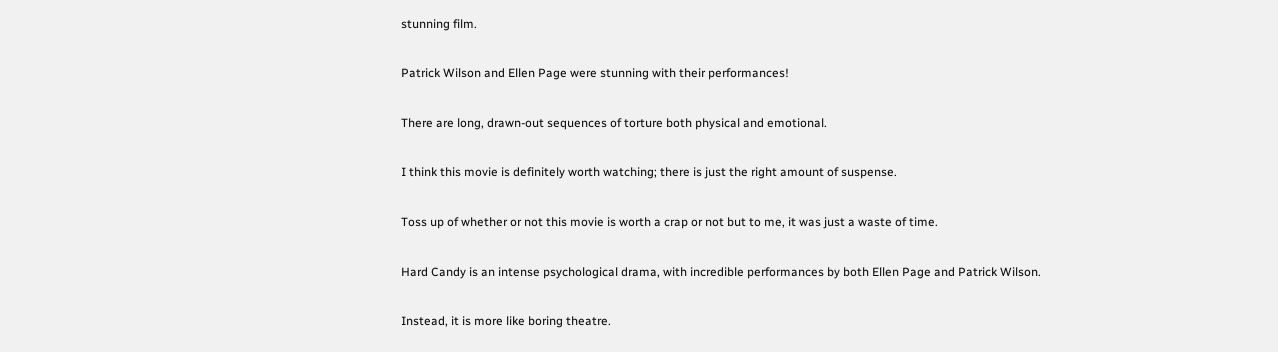stunning film.

Patrick Wilson and Ellen Page were stunning with their performances!

There are long, drawn-out sequences of torture both physical and emotional.

I think this movie is definitely worth watching; there is just the right amount of suspense.

Toss up of whether or not this movie is worth a crap or not but to me, it was just a waste of time.

Hard Candy is an intense psychological drama, with incredible performances by both Ellen Page and Patrick Wilson.

Instead, it is more like boring theatre.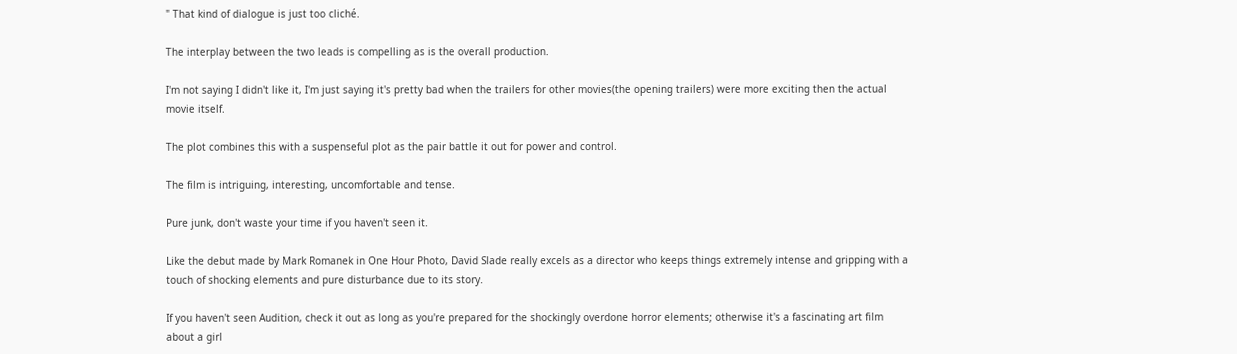" That kind of dialogue is just too cliché.

The interplay between the two leads is compelling as is the overall production.

I'm not saying I didn't like it, I'm just saying it's pretty bad when the trailers for other movies(the opening trailers) were more exciting then the actual movie itself.

The plot combines this with a suspenseful plot as the pair battle it out for power and control.

The film is intriguing, interesting, uncomfortable and tense.

Pure junk, don't waste your time if you haven't seen it.

Like the debut made by Mark Romanek in One Hour Photo, David Slade really excels as a director who keeps things extremely intense and gripping with a touch of shocking elements and pure disturbance due to its story.

If you haven't seen Audition, check it out as long as you're prepared for the shockingly overdone horror elements; otherwise it's a fascinating art film about a girl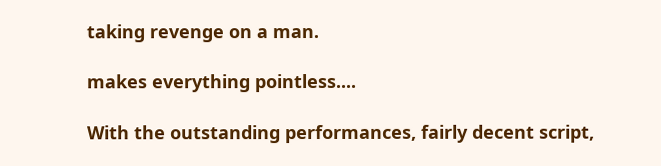taking revenge on a man.

makes everything pointless....

With the outstanding performances, fairly decent script,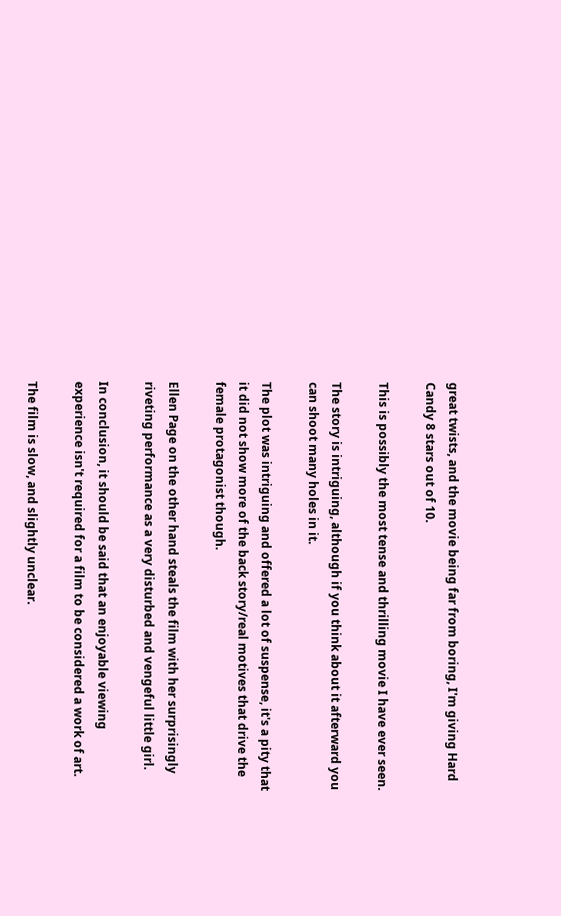great twists, and the movie being far from boring, I'm giving Hard Candy 8 stars out of 10.

This is possibly the most tense and thrilling movie I have ever seen.

The story is intriguing, although if you think about it afterward you can shoot many holes in it.

The plot was intriguing and offered a lot of suspense, it's a pity that it did not show more of the back story/real motives that drive the female protagonist though.

Ellen Page on the other hand steals the film with her surprisingly riveting performance as a very disturbed and vengeful little girl.

In conclusion, it should be said that an enjoyable viewing experience isn't required for a film to be considered a work of art.

The film is slow, and slightly unclear.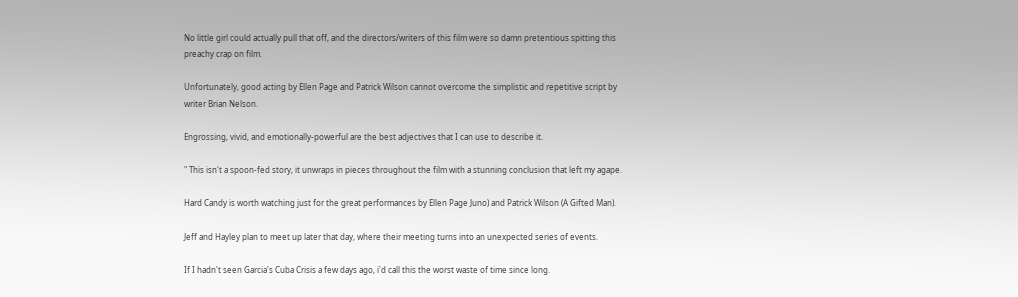No little girl could actually pull that off, and the directors/writers of this film were so damn pretentious spitting this preachy crap on film.

Unfortunately, good acting by Ellen Page and Patrick Wilson cannot overcome the simplistic and repetitive script by writer Brian Nelson.

Engrossing, vivid, and emotionally-powerful are the best adjectives that I can use to describe it.

" This isn't a spoon-fed story, it unwraps in pieces throughout the film with a stunning conclusion that left my agape.

Hard Candy is worth watching just for the great performances by Ellen Page Juno) and Patrick Wilson (A Gifted Man).

Jeff and Hayley plan to meet up later that day, where their meeting turns into an unexpected series of events.

If I hadn't seen Garcia's Cuba Crisis a few days ago, i'd call this the worst waste of time since long.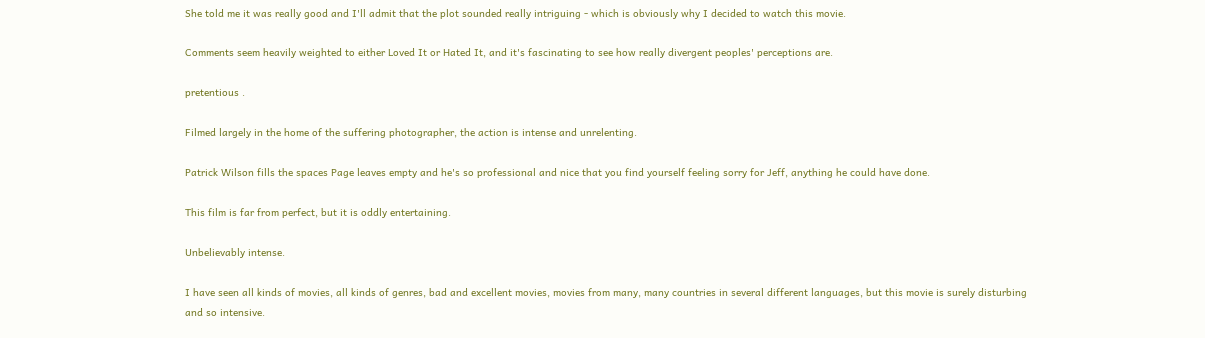She told me it was really good and I'll admit that the plot sounded really intriguing - which is obviously why I decided to watch this movie.

Comments seem heavily weighted to either Loved It or Hated It, and it's fascinating to see how really divergent peoples' perceptions are.

pretentious .

Filmed largely in the home of the suffering photographer, the action is intense and unrelenting.

Patrick Wilson fills the spaces Page leaves empty and he's so professional and nice that you find yourself feeling sorry for Jeff, anything he could have done.

This film is far from perfect, but it is oddly entertaining.

Unbelievably intense.

I have seen all kinds of movies, all kinds of genres, bad and excellent movies, movies from many, many countries in several different languages, but this movie is surely disturbing and so intensive.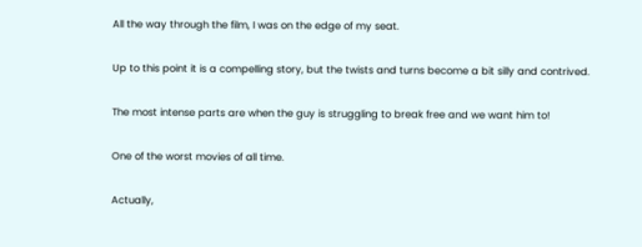All the way through the film, I was on the edge of my seat.

Up to this point it is a compelling story, but the twists and turns become a bit silly and contrived.

The most intense parts are when the guy is struggling to break free and we want him to!

One of the worst movies of all time.

Actually,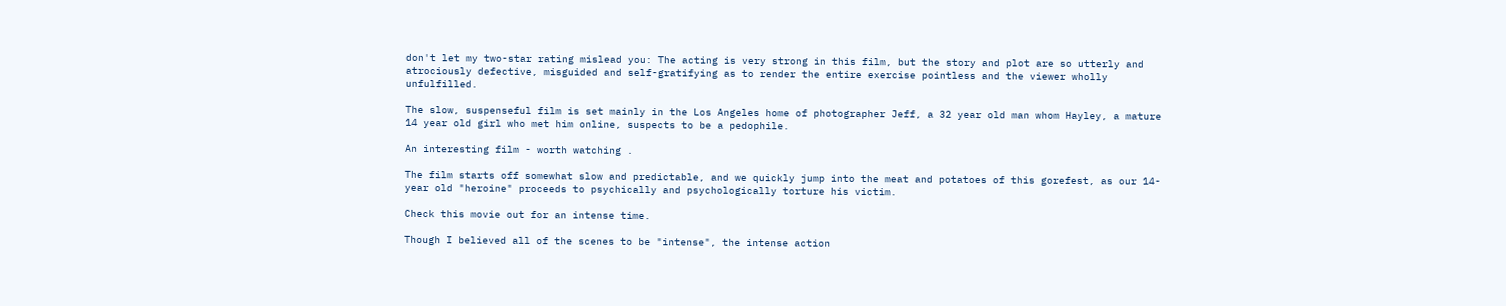don't let my two-star rating mislead you: The acting is very strong in this film, but the story and plot are so utterly and atrociously defective, misguided and self-gratifying as to render the entire exercise pointless and the viewer wholly unfulfilled.

The slow, suspenseful film is set mainly in the Los Angeles home of photographer Jeff, a 32 year old man whom Hayley, a mature 14 year old girl who met him online, suspects to be a pedophile.

An interesting film - worth watching .

The film starts off somewhat slow and predictable, and we quickly jump into the meat and potatoes of this gorefest, as our 14-year old "heroine" proceeds to psychically and psychologically torture his victim.

Check this movie out for an intense time.

Though I believed all of the scenes to be "intense", the intense action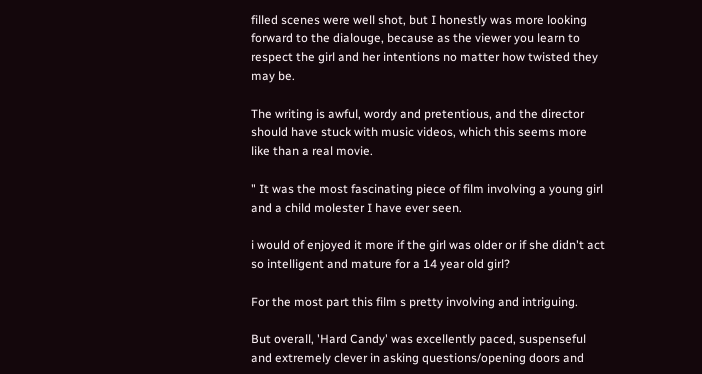filled scenes were well shot, but I honestly was more looking forward to the dialouge, because as the viewer you learn to respect the girl and her intentions no matter how twisted they may be.

The writing is awful, wordy and pretentious, and the director should have stuck with music videos, which this seems more like than a real movie.

" It was the most fascinating piece of film involving a young girl and a child molester I have ever seen.

i would of enjoyed it more if the girl was older or if she didn't act so intelligent and mature for a 14 year old girl?

For the most part this film s pretty involving and intriguing.

But overall, 'Hard Candy' was excellently paced, suspenseful and extremely clever in asking questions/opening doors and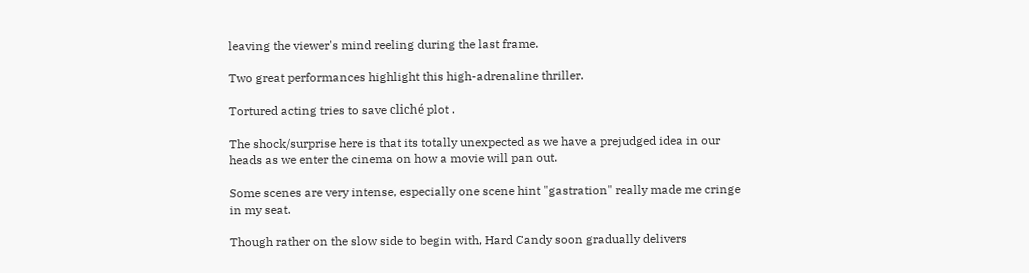leaving the viewer's mind reeling during the last frame.

Two great performances highlight this high-adrenaline thriller.

Tortured acting tries to save cliché plot .

The shock/surprise here is that its totally unexpected as we have a prejudged idea in our heads as we enter the cinema on how a movie will pan out.

Some scenes are very intense, especially one scene hint "gastration" really made me cringe in my seat.

Though rather on the slow side to begin with, Hard Candy soon gradually delivers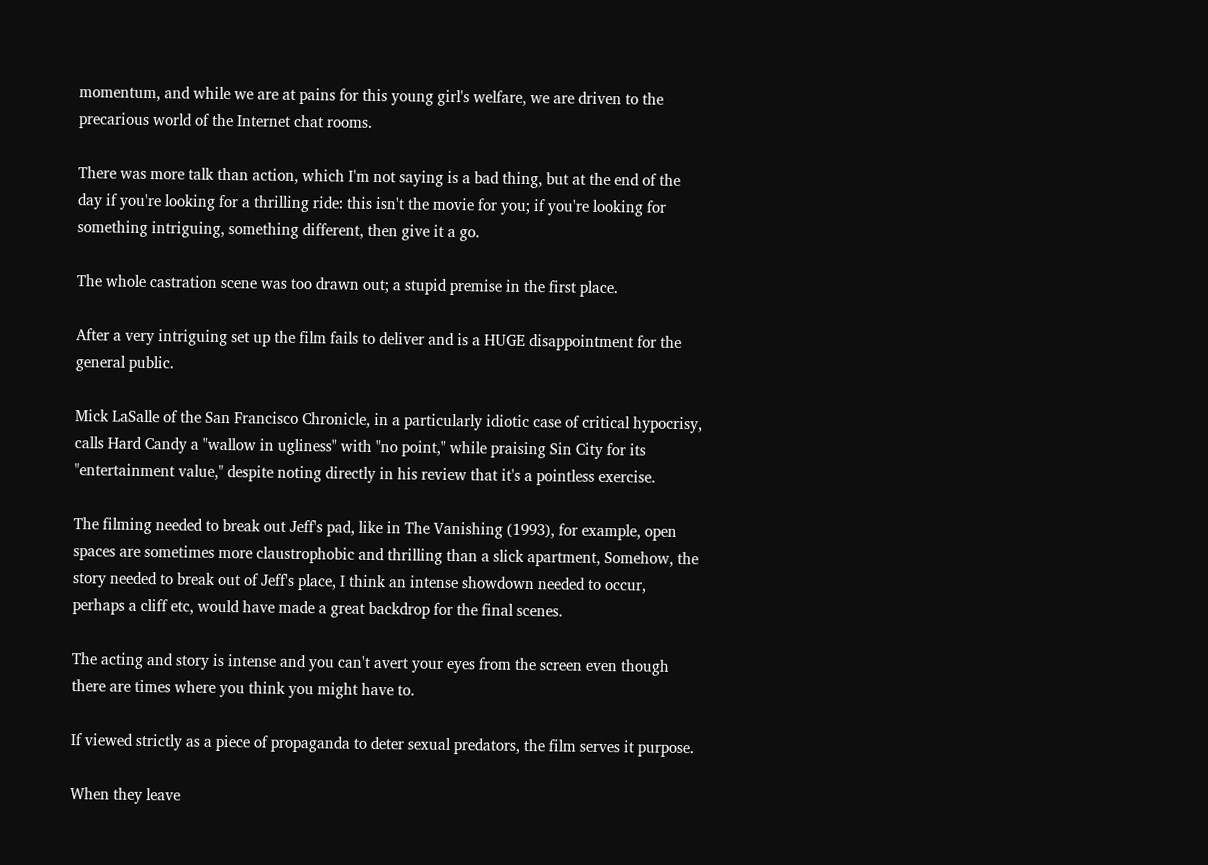momentum, and while we are at pains for this young girl's welfare, we are driven to the precarious world of the Internet chat rooms.

There was more talk than action, which I'm not saying is a bad thing, but at the end of the day if you're looking for a thrilling ride: this isn't the movie for you; if you're looking for something intriguing, something different, then give it a go.

The whole castration scene was too drawn out; a stupid premise in the first place.

After a very intriguing set up the film fails to deliver and is a HUGE disappointment for the general public.

Mick LaSalle of the San Francisco Chronicle, in a particularly idiotic case of critical hypocrisy, calls Hard Candy a "wallow in ugliness" with "no point," while praising Sin City for its "entertainment value," despite noting directly in his review that it's a pointless exercise.

The filming needed to break out Jeff's pad, like in The Vanishing (1993), for example, open spaces are sometimes more claustrophobic and thrilling than a slick apartment, Somehow, the story needed to break out of Jeff's place, I think an intense showdown needed to occur, perhaps a cliff etc, would have made a great backdrop for the final scenes.

The acting and story is intense and you can't avert your eyes from the screen even though there are times where you think you might have to.

If viewed strictly as a piece of propaganda to deter sexual predators, the film serves it purpose.

When they leave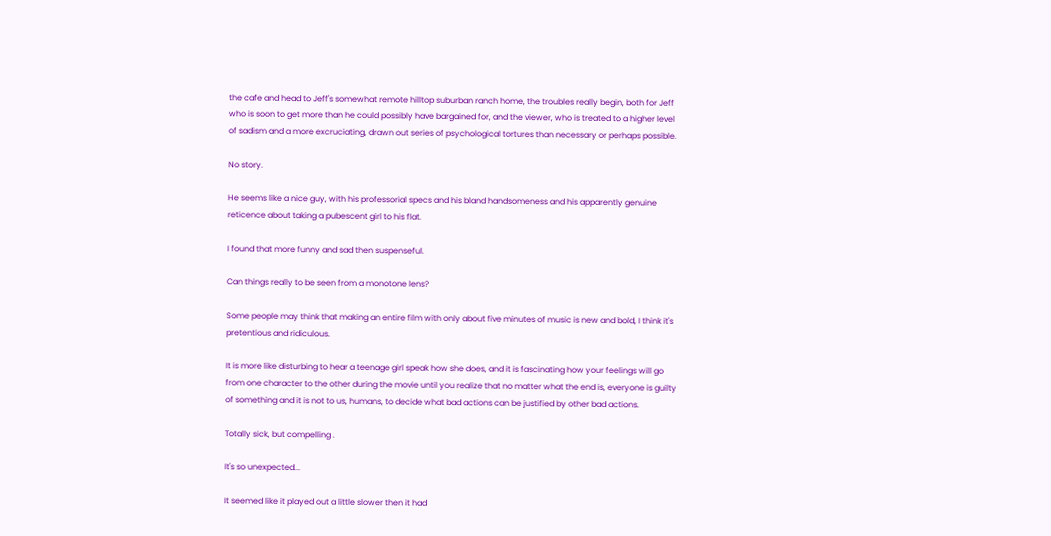the cafe and head to Jeff's somewhat remote hilltop suburban ranch home, the troubles really begin, both for Jeff who is soon to get more than he could possibly have bargained for, and the viewer, who is treated to a higher level of sadism and a more excruciating, drawn out series of psychological tortures than necessary or perhaps possible.

No story.

He seems like a nice guy, with his professorial specs and his bland handsomeness and his apparently genuine reticence about taking a pubescent girl to his flat.

I found that more funny and sad then suspenseful.

Can things really to be seen from a monotone lens?

Some people may think that making an entire film with only about five minutes of music is new and bold, I think it's pretentious and ridiculous.

It is more like disturbing to hear a teenage girl speak how she does, and it is fascinating how your feelings will go from one character to the other during the movie until you realize that no matter what the end is, everyone is guilty of something and it is not to us, humans, to decide what bad actions can be justified by other bad actions.

Totally sick, but compelling .

It's so unexpected...

It seemed like it played out a little slower then it had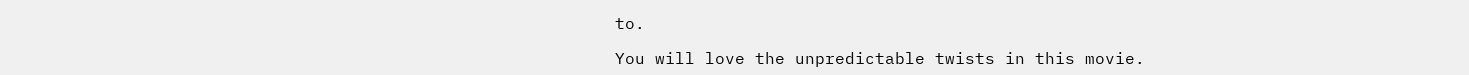to.

You will love the unpredictable twists in this movie.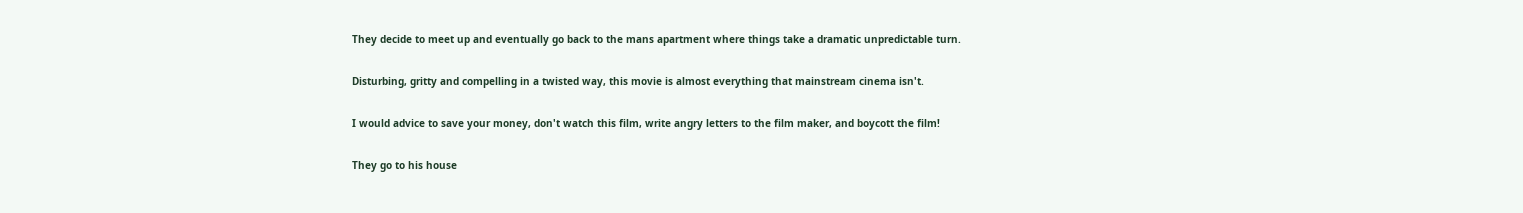They decide to meet up and eventually go back to the mans apartment where things take a dramatic unpredictable turn.

Disturbing, gritty and compelling in a twisted way, this movie is almost everything that mainstream cinema isn't.

I would advice to save your money, don't watch this film, write angry letters to the film maker, and boycott the film!

They go to his house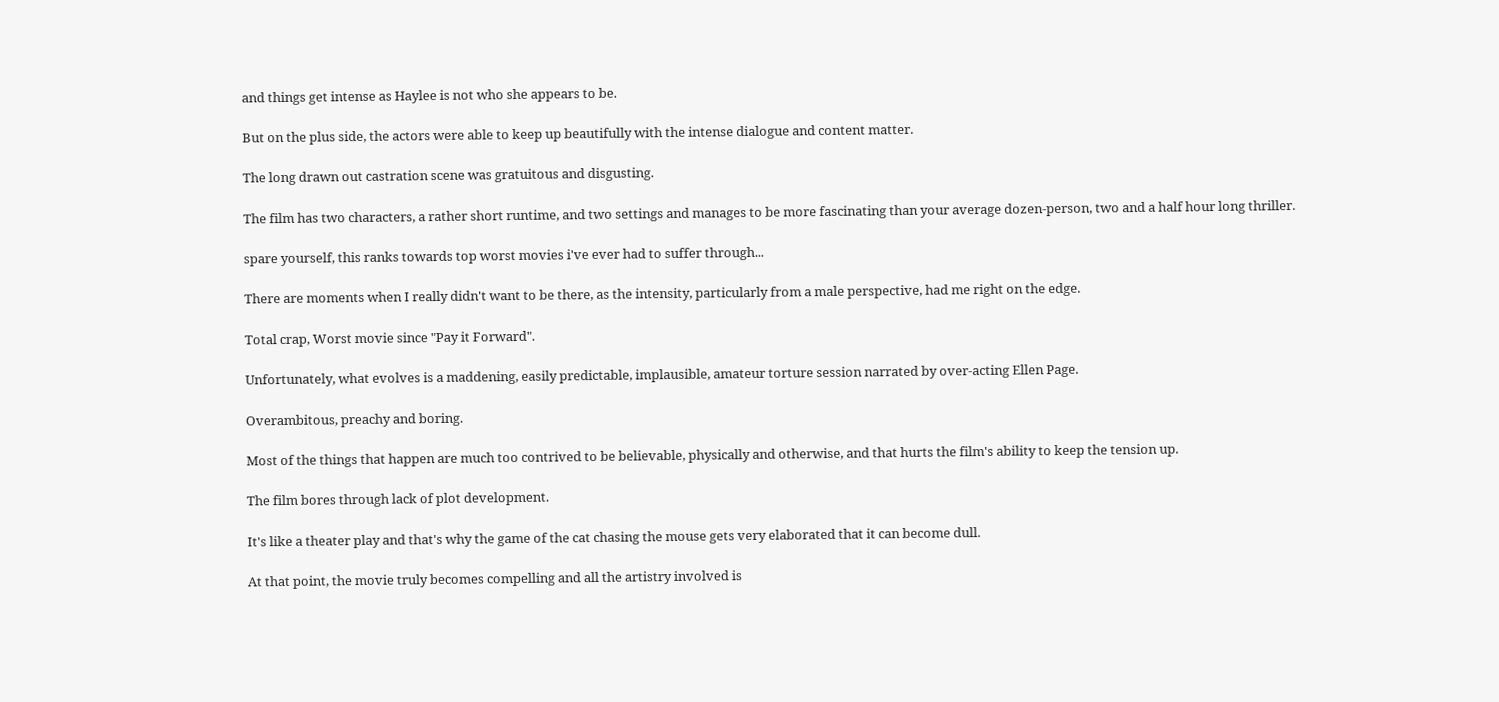and things get intense as Haylee is not who she appears to be.

But on the plus side, the actors were able to keep up beautifully with the intense dialogue and content matter.

The long drawn out castration scene was gratuitous and disgusting.

The film has two characters, a rather short runtime, and two settings and manages to be more fascinating than your average dozen-person, two and a half hour long thriller.

spare yourself, this ranks towards top worst movies i've ever had to suffer through...

There are moments when I really didn't want to be there, as the intensity, particularly from a male perspective, had me right on the edge.

Total crap, Worst movie since "Pay it Forward".

Unfortunately, what evolves is a maddening, easily predictable, implausible, amateur torture session narrated by over-acting Ellen Page.

Overambitous, preachy and boring.

Most of the things that happen are much too contrived to be believable, physically and otherwise, and that hurts the film's ability to keep the tension up.

The film bores through lack of plot development.

It's like a theater play and that's why the game of the cat chasing the mouse gets very elaborated that it can become dull.

At that point, the movie truly becomes compelling and all the artistry involved is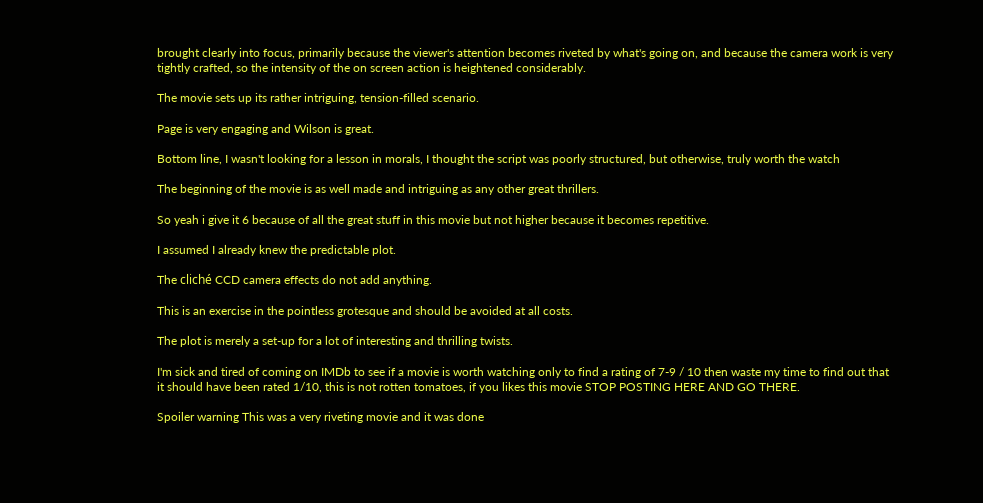brought clearly into focus, primarily because the viewer's attention becomes riveted by what's going on, and because the camera work is very tightly crafted, so the intensity of the on screen action is heightened considerably.

The movie sets up its rather intriguing, tension-filled scenario.

Page is very engaging and Wilson is great.

Bottom line, I wasn't looking for a lesson in morals, I thought the script was poorly structured, but otherwise, truly worth the watch

The beginning of the movie is as well made and intriguing as any other great thrillers.

So yeah i give it 6 because of all the great stuff in this movie but not higher because it becomes repetitive.

I assumed I already knew the predictable plot.

The cliché CCD camera effects do not add anything.

This is an exercise in the pointless grotesque and should be avoided at all costs.

The plot is merely a set-up for a lot of interesting and thrilling twists.

I'm sick and tired of coming on IMDb to see if a movie is worth watching only to find a rating of 7-9 / 10 then waste my time to find out that it should have been rated 1/10, this is not rotten tomatoes, if you likes this movie STOP POSTING HERE AND GO THERE.

Spoiler warning This was a very riveting movie and it was done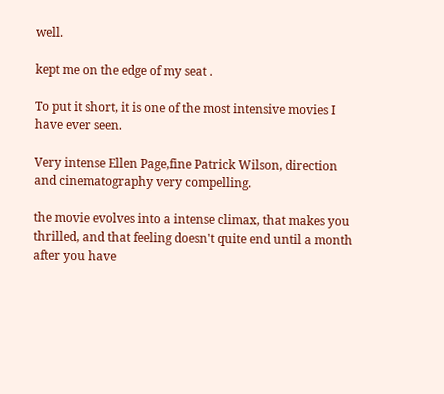well.

kept me on the edge of my seat .

To put it short, it is one of the most intensive movies I have ever seen.

Very intense Ellen Page,fine Patrick Wilson, direction and cinematography very compelling.

the movie evolves into a intense climax, that makes you thrilled, and that feeling doesn't quite end until a month after you have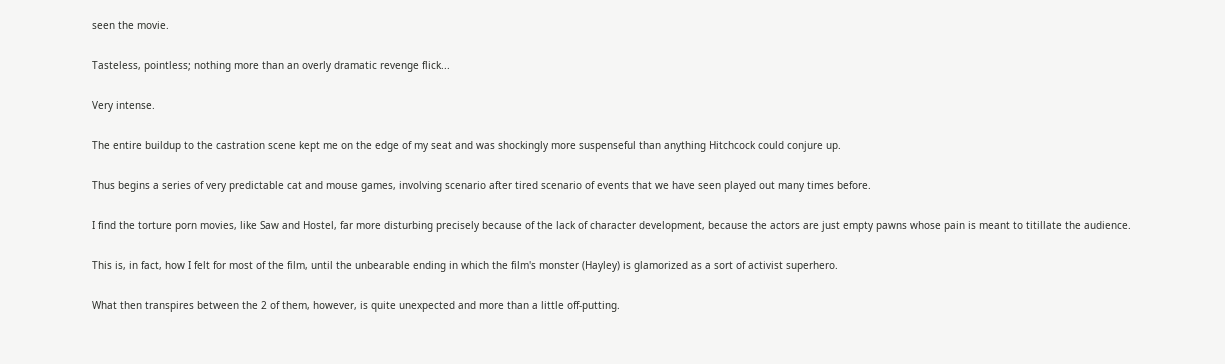seen the movie.

Tasteless, pointless; nothing more than an overly dramatic revenge flick...

Very intense.

The entire buildup to the castration scene kept me on the edge of my seat and was shockingly more suspenseful than anything Hitchcock could conjure up.

Thus begins a series of very predictable cat and mouse games, involving scenario after tired scenario of events that we have seen played out many times before.

I find the torture porn movies, like Saw and Hostel, far more disturbing precisely because of the lack of character development, because the actors are just empty pawns whose pain is meant to titillate the audience.

This is, in fact, how I felt for most of the film, until the unbearable ending in which the film's monster (Hayley) is glamorized as a sort of activist superhero.

What then transpires between the 2 of them, however, is quite unexpected and more than a little off-putting.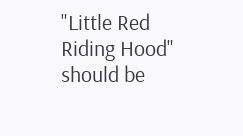"Little Red Riding Hood" should be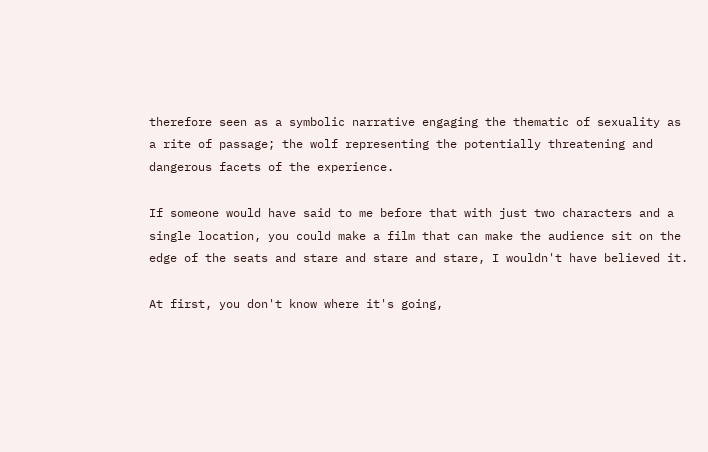therefore seen as a symbolic narrative engaging the thematic of sexuality as a rite of passage; the wolf representing the potentially threatening and dangerous facets of the experience.

If someone would have said to me before that with just two characters and a single location, you could make a film that can make the audience sit on the edge of the seats and stare and stare and stare, I wouldn't have believed it.

At first, you don't know where it's going,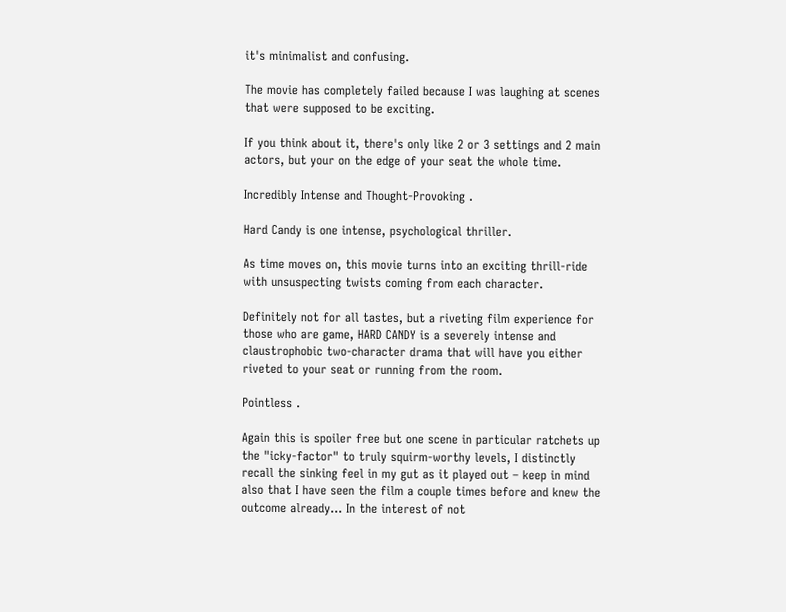it's minimalist and confusing.

The movie has completely failed because I was laughing at scenes that were supposed to be exciting.

If you think about it, there's only like 2 or 3 settings and 2 main actors, but your on the edge of your seat the whole time.

Incredibly Intense and Thought-Provoking .

Hard Candy is one intense, psychological thriller.

As time moves on, this movie turns into an exciting thrill-ride with unsuspecting twists coming from each character.

Definitely not for all tastes, but a riveting film experience for those who are game, HARD CANDY is a severely intense and claustrophobic two-character drama that will have you either riveted to your seat or running from the room.

Pointless .

Again this is spoiler free but one scene in particular ratchets up the "icky-factor" to truly squirm-worthy levels, I distinctly recall the sinking feel in my gut as it played out – keep in mind also that I have seen the film a couple times before and knew the outcome already… In the interest of not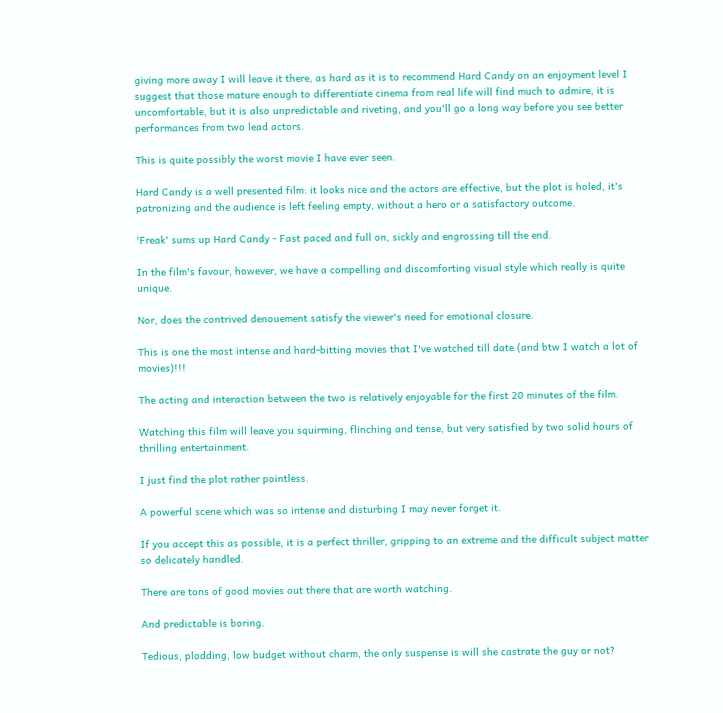giving more away I will leave it there, as hard as it is to recommend Hard Candy on an enjoyment level I suggest that those mature enough to differentiate cinema from real life will find much to admire, it is uncomfortable, but it is also unpredictable and riveting, and you'll go a long way before you see better performances from two lead actors.

This is quite possibly the worst movie I have ever seen.

Hard Candy is a well presented film: it looks nice and the actors are effective, but the plot is holed, it's patronizing and the audience is left feeling empty, without a hero or a satisfactory outcome.

'Freak' sums up Hard Candy - Fast paced and full on, sickly and engrossing till the end.

In the film's favour, however, we have a compelling and discomforting visual style which really is quite unique.

Nor, does the contrived denouement satisfy the viewer's need for emotional closure.

This is one the most intense and hard-bitting movies that I've watched till date (and btw I watch a lot of movies)!!!

The acting and interaction between the two is relatively enjoyable for the first 20 minutes of the film.

Watching this film will leave you squirming, flinching and tense, but very satisfied by two solid hours of thrilling entertainment.

I just find the plot rather pointless.

A powerful scene which was so intense and disturbing I may never forget it.

If you accept this as possible, it is a perfect thriller, gripping to an extreme and the difficult subject matter so delicately handled.

There are tons of good movies out there that are worth watching.

And predictable is boring.

Tedious, plodding, low budget without charm, the only suspense is will she castrate the guy or not?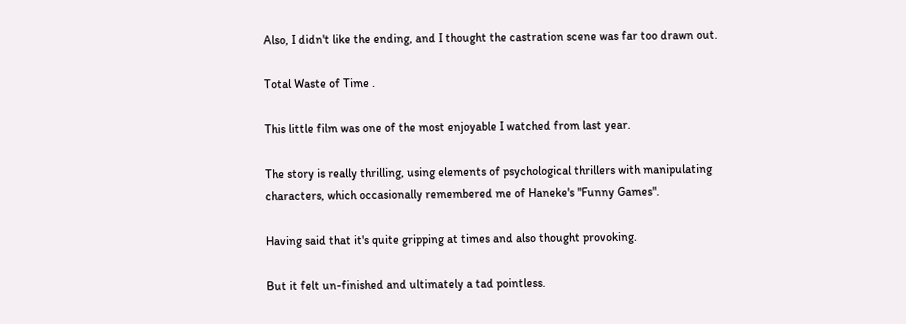Also, I didn't like the ending, and I thought the castration scene was far too drawn out.

Total Waste of Time .

This little film was one of the most enjoyable I watched from last year.

The story is really thrilling, using elements of psychological thrillers with manipulating characters, which occasionally remembered me of Haneke's "Funny Games".

Having said that it's quite gripping at times and also thought provoking.

But it felt un-finished and ultimately a tad pointless.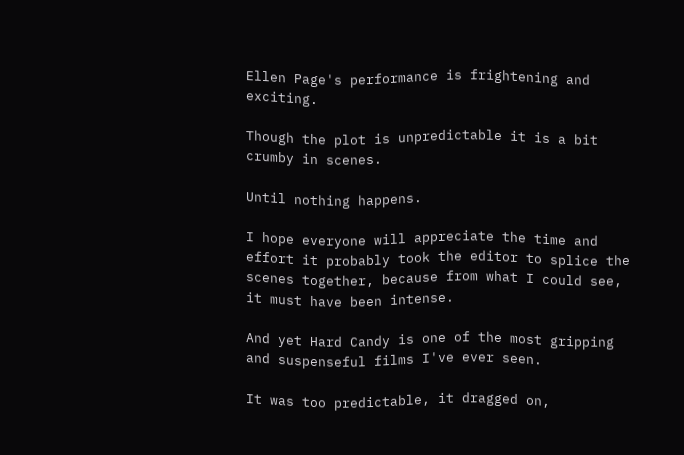Ellen Page's performance is frightening and exciting.

Though the plot is unpredictable it is a bit crumby in scenes.

Until nothing happens.

I hope everyone will appreciate the time and effort it probably took the editor to splice the scenes together, because from what I could see, it must have been intense.

And yet Hard Candy is one of the most gripping and suspenseful films I've ever seen.

It was too predictable, it dragged on,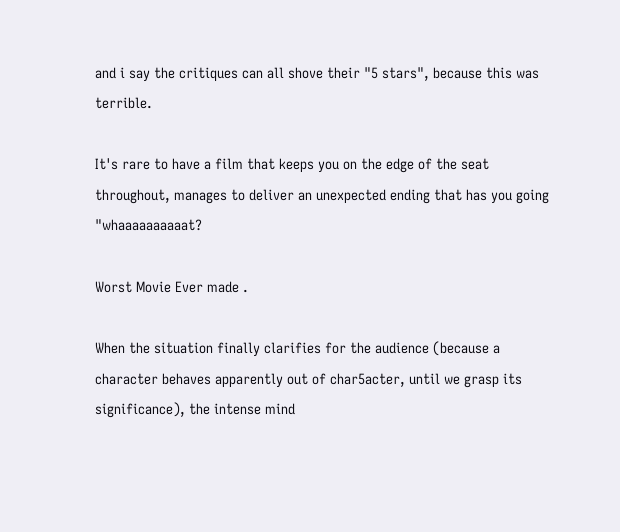and i say the critiques can all shove their "5 stars", because this was terrible.

It's rare to have a film that keeps you on the edge of the seat throughout, manages to deliver an unexpected ending that has you going "whaaaaaaaaaat?

Worst Movie Ever made .

When the situation finally clarifies for the audience (because a character behaves apparently out of char5acter, until we grasp its significance), the intense mind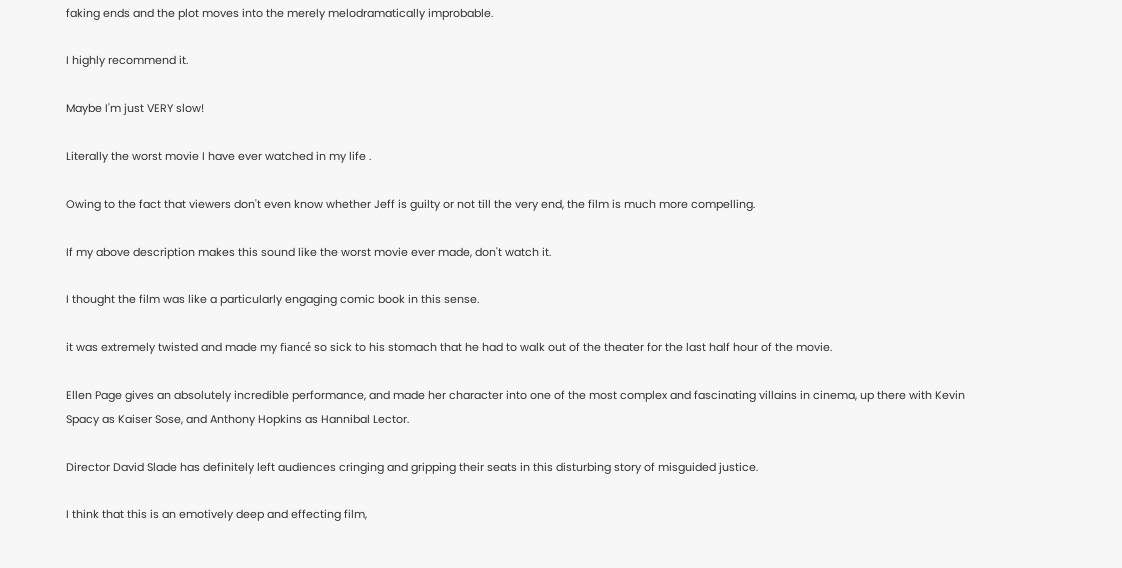faking ends and the plot moves into the merely melodramatically improbable.

I highly recommend it.

Maybe I'm just VERY slow!

Literally the worst movie I have ever watched in my life .

Owing to the fact that viewers don't even know whether Jeff is guilty or not till the very end, the film is much more compelling.

If my above description makes this sound like the worst movie ever made, don't watch it.

I thought the film was like a particularly engaging comic book in this sense.

it was extremely twisted and made my fiancé so sick to his stomach that he had to walk out of the theater for the last half hour of the movie.

Ellen Page gives an absolutely incredible performance, and made her character into one of the most complex and fascinating villains in cinema, up there with Kevin Spacy as Kaiser Sose, and Anthony Hopkins as Hannibal Lector.

Director David Slade has definitely left audiences cringing and gripping their seats in this disturbing story of misguided justice.

I think that this is an emotively deep and effecting film,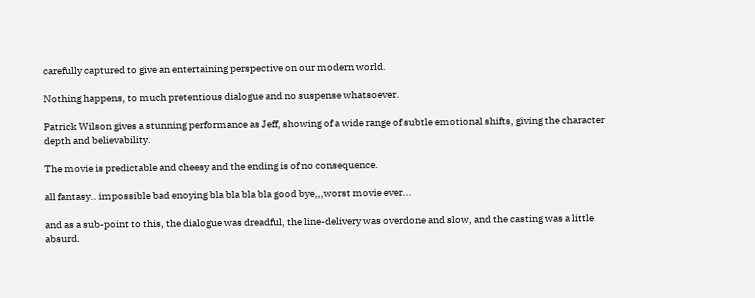carefully captured to give an entertaining perspective on our modern world.

Nothing happens, to much pretentious dialogue and no suspense whatsoever.

Patrick Wilson gives a stunning performance as Jeff, showing of a wide range of subtle emotional shifts, giving the character depth and believability.

The movie is predictable and cheesy and the ending is of no consequence.

all fantasy.. impossible bad enoying bla bla bla bla good bye,,,worst movie ever...

and as a sub-point to this, the dialogue was dreadful, the line-delivery was overdone and slow, and the casting was a little absurd.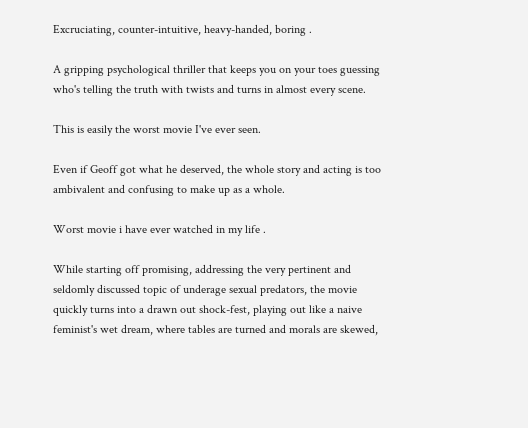Excruciating, counter-intuitive, heavy-handed, boring .

A gripping psychological thriller that keeps you on your toes guessing who's telling the truth with twists and turns in almost every scene.

This is easily the worst movie I've ever seen.

Even if Geoff got what he deserved, the whole story and acting is too ambivalent and confusing to make up as a whole.

Worst movie i have ever watched in my life .

While starting off promising, addressing the very pertinent and seldomly discussed topic of underage sexual predators, the movie quickly turns into a drawn out shock-fest, playing out like a naive feminist's wet dream, where tables are turned and morals are skewed,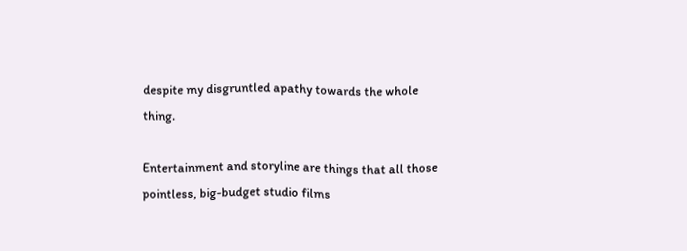despite my disgruntled apathy towards the whole thing.

Entertainment and storyline are things that all those pointless, big-budget studio films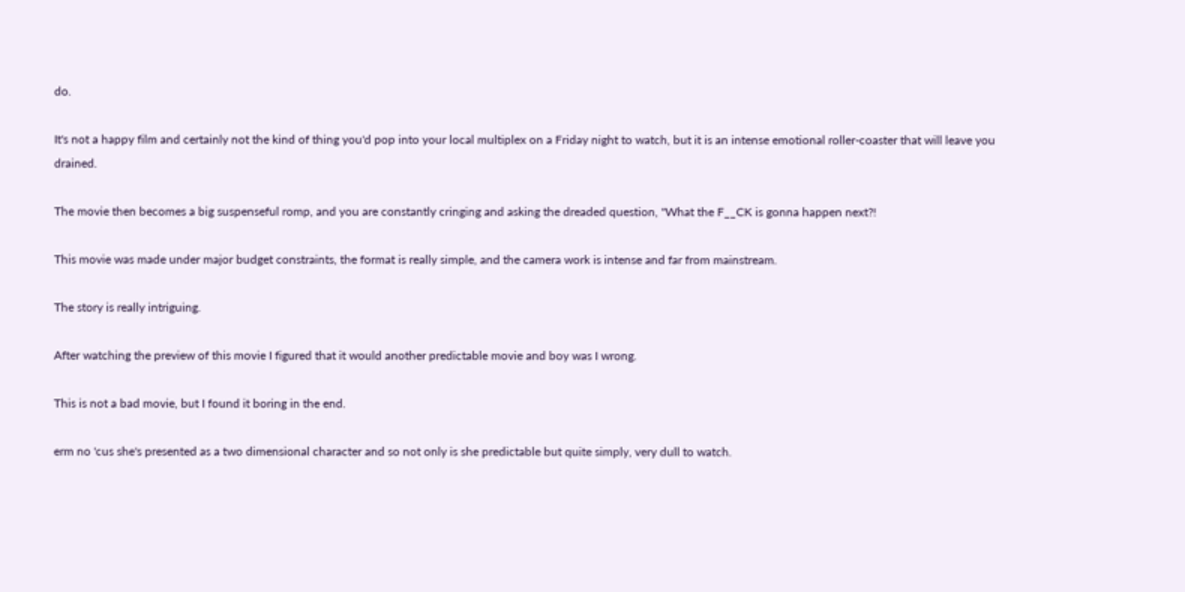do.

It's not a happy film and certainly not the kind of thing you'd pop into your local multiplex on a Friday night to watch, but it is an intense emotional roller-coaster that will leave you drained.

The movie then becomes a big suspenseful romp, and you are constantly cringing and asking the dreaded question, "What the F__CK is gonna happen next?!

This movie was made under major budget constraints, the format is really simple, and the camera work is intense and far from mainstream.

The story is really intriguing.

After watching the preview of this movie I figured that it would another predictable movie and boy was I wrong.

This is not a bad movie, but I found it boring in the end.

erm no 'cus she's presented as a two dimensional character and so not only is she predictable but quite simply, very dull to watch.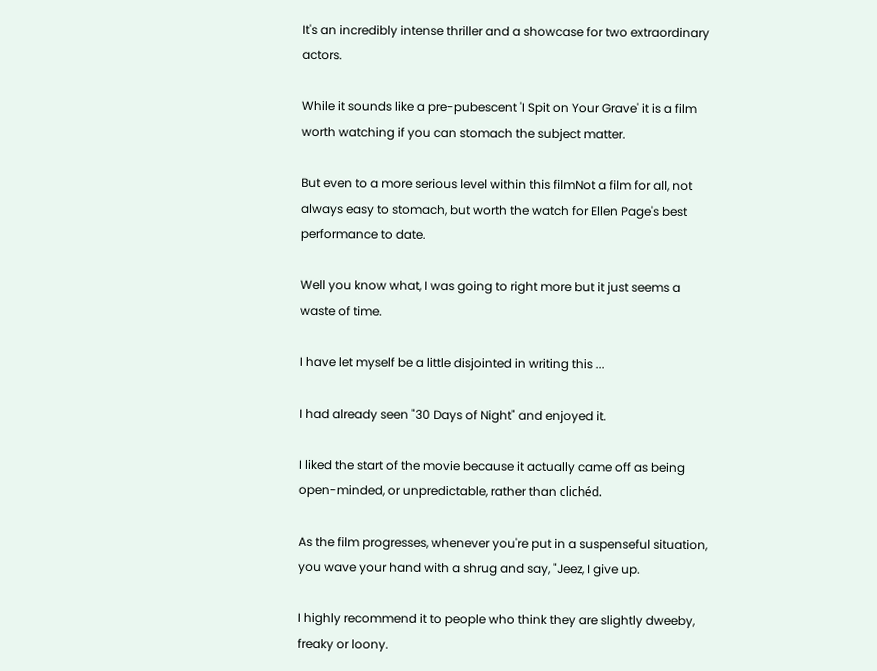It's an incredibly intense thriller and a showcase for two extraordinary actors.

While it sounds like a pre-pubescent 'I Spit on Your Grave' it is a film worth watching if you can stomach the subject matter.

But even to a more serious level within this filmNot a film for all, not always easy to stomach, but worth the watch for Ellen Page's best performance to date.

Well you know what, I was going to right more but it just seems a waste of time.

I have let myself be a little disjointed in writing this ...

I had already seen "30 Days of Night" and enjoyed it.

I liked the start of the movie because it actually came off as being open-minded, or unpredictable, rather than clichéd.

As the film progresses, whenever you're put in a suspenseful situation, you wave your hand with a shrug and say, "Jeez, I give up.

I highly recommend it to people who think they are slightly dweeby, freaky or loony.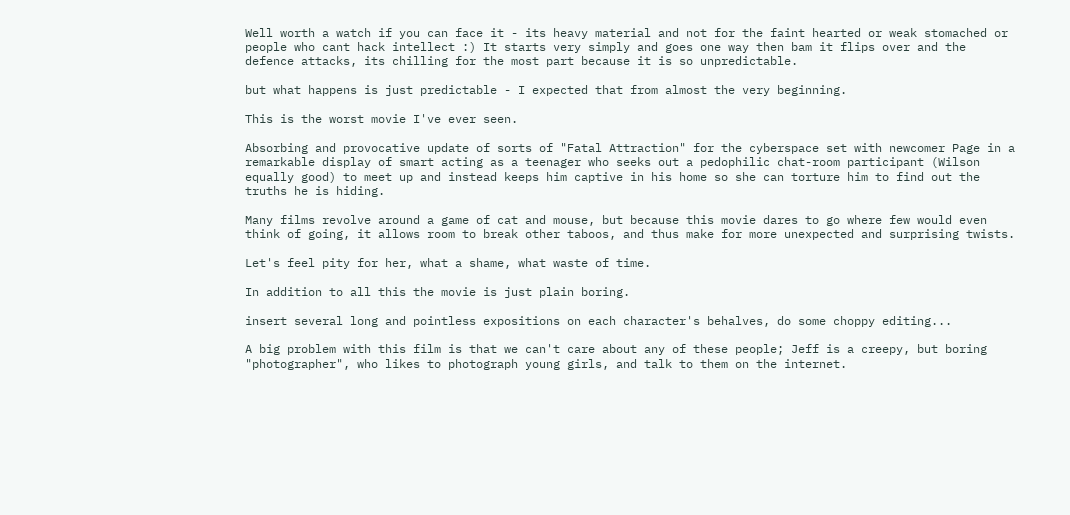Well worth a watch if you can face it - its heavy material and not for the faint hearted or weak stomached or people who cant hack intellect :) It starts very simply and goes one way then bam it flips over and the defence attacks, its chilling for the most part because it is so unpredictable.

but what happens is just predictable - I expected that from almost the very beginning.

This is the worst movie I've ever seen.

Absorbing and provocative update of sorts of "Fatal Attraction" for the cyberspace set with newcomer Page in a remarkable display of smart acting as a teenager who seeks out a pedophilic chat-room participant (Wilson equally good) to meet up and instead keeps him captive in his home so she can torture him to find out the truths he is hiding.

Many films revolve around a game of cat and mouse, but because this movie dares to go where few would even think of going, it allows room to break other taboos, and thus make for more unexpected and surprising twists.

Let's feel pity for her, what a shame, what waste of time.

In addition to all this the movie is just plain boring.

insert several long and pointless expositions on each character's behalves, do some choppy editing...

A big problem with this film is that we can't care about any of these people; Jeff is a creepy, but boring "photographer", who likes to photograph young girls, and talk to them on the internet.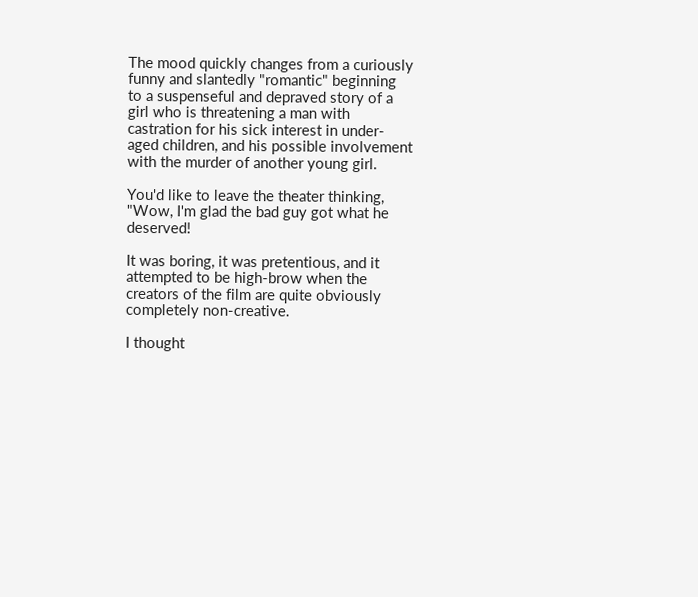The mood quickly changes from a curiously funny and slantedly "romantic" beginning to a suspenseful and depraved story of a girl who is threatening a man with castration for his sick interest in under-aged children, and his possible involvement with the murder of another young girl.

You'd like to leave the theater thinking, "Wow, I'm glad the bad guy got what he deserved!

It was boring, it was pretentious, and it attempted to be high-brow when the creators of the film are quite obviously completely non-creative.

I thought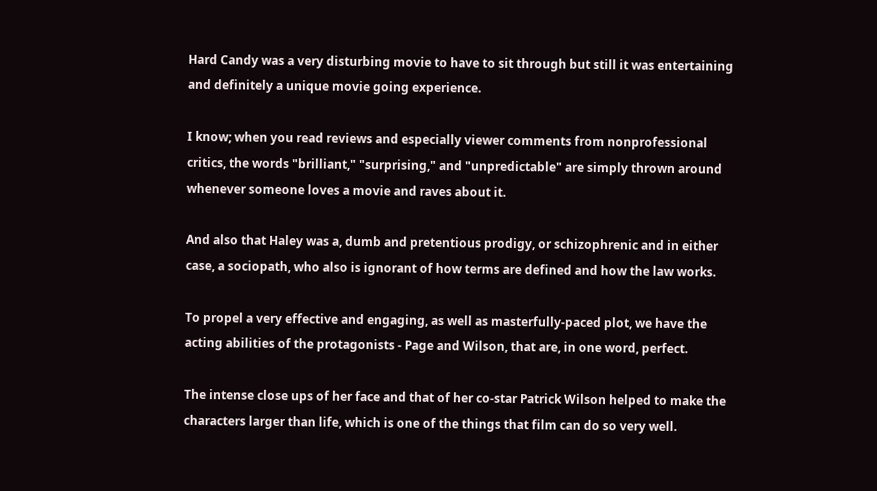Hard Candy was a very disturbing movie to have to sit through but still it was entertaining and definitely a unique movie going experience.

I know; when you read reviews and especially viewer comments from nonprofessional critics, the words "brilliant," "surprising," and "unpredictable" are simply thrown around whenever someone loves a movie and raves about it.

And also that Haley was a, dumb and pretentious prodigy, or schizophrenic and in either case, a sociopath, who also is ignorant of how terms are defined and how the law works.

To propel a very effective and engaging, as well as masterfully-paced plot, we have the acting abilities of the protagonists - Page and Wilson, that are, in one word, perfect.

The intense close ups of her face and that of her co-star Patrick Wilson helped to make the characters larger than life, which is one of the things that film can do so very well.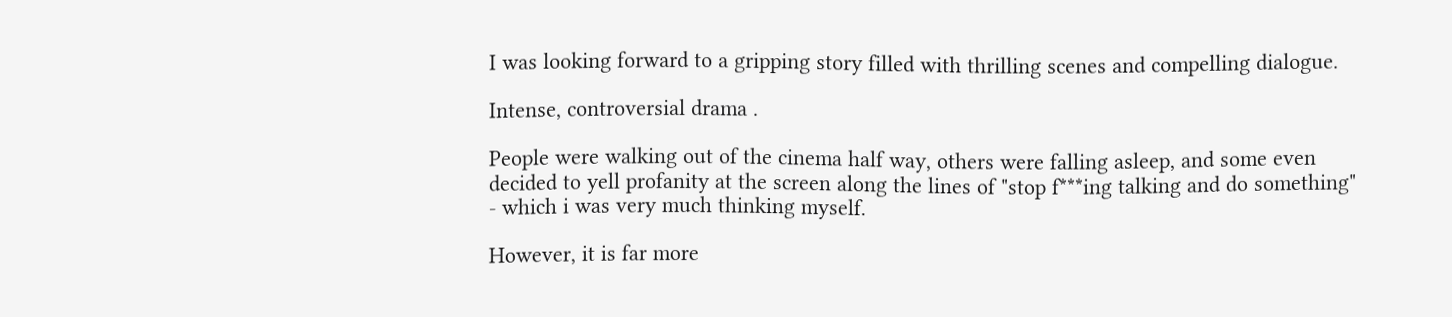I was looking forward to a gripping story filled with thrilling scenes and compelling dialogue.

Intense, controversial drama .

People were walking out of the cinema half way, others were falling asleep, and some even decided to yell profanity at the screen along the lines of "stop f***ing talking and do something" - which i was very much thinking myself.

However, it is far more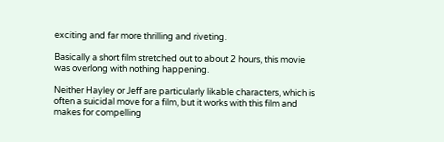exciting and far more thrilling and riveting.

Basically a short film stretched out to about 2 hours, this movie was overlong with nothing happening.

Neither Hayley or Jeff are particularly likable characters, which is often a suicidal move for a film, but it works with this film and makes for compelling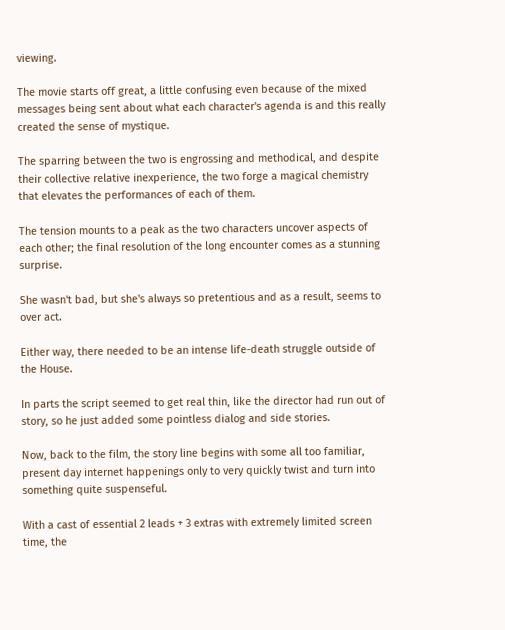viewing.

The movie starts off great, a little confusing even because of the mixed messages being sent about what each character's agenda is and this really created the sense of mystique.

The sparring between the two is engrossing and methodical, and despite their collective relative inexperience, the two forge a magical chemistry that elevates the performances of each of them.

The tension mounts to a peak as the two characters uncover aspects of each other; the final resolution of the long encounter comes as a stunning surprise.

She wasn't bad, but she's always so pretentious and as a result, seems to over act.

Either way, there needed to be an intense life-death struggle outside of the House.

In parts the script seemed to get real thin, like the director had run out of story, so he just added some pointless dialog and side stories.

Now, back to the film, the story line begins with some all too familiar, present day internet happenings only to very quickly twist and turn into something quite suspenseful.

With a cast of essential 2 leads + 3 extras with extremely limited screen time, the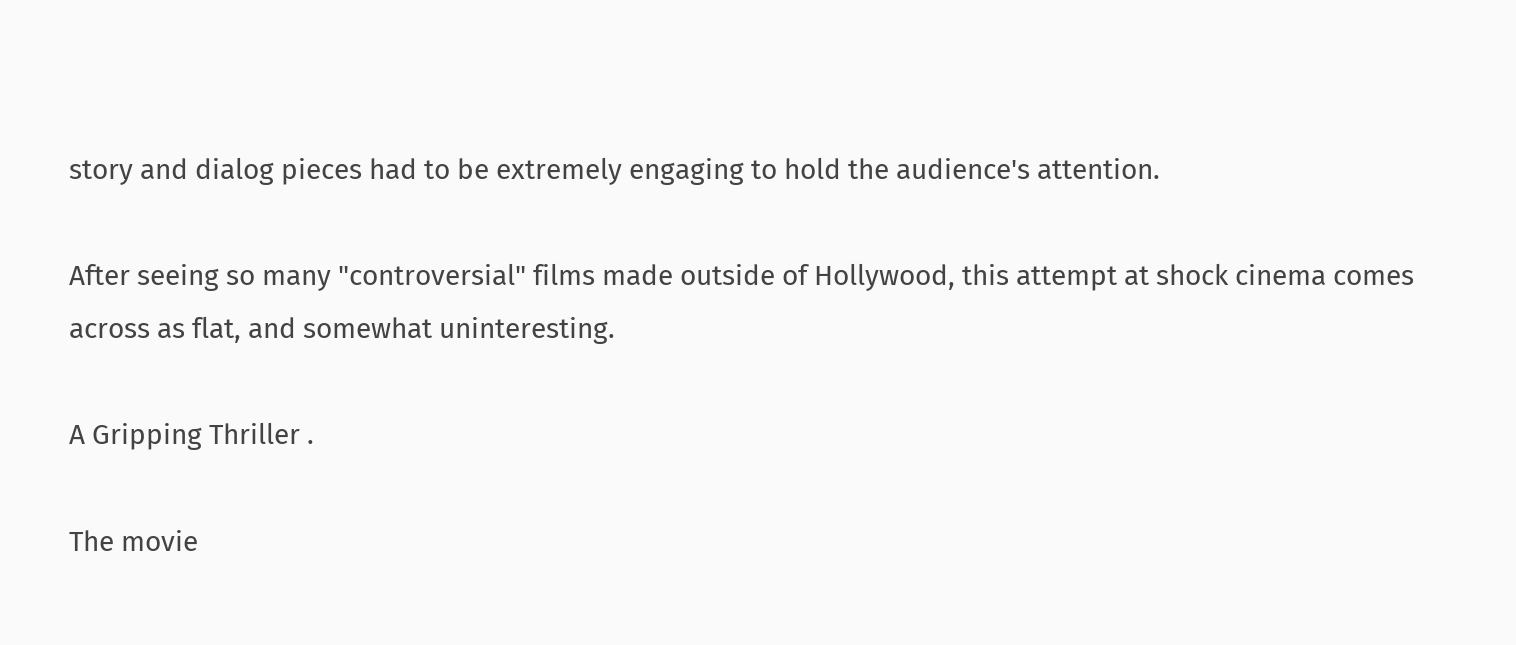story and dialog pieces had to be extremely engaging to hold the audience's attention.

After seeing so many "controversial" films made outside of Hollywood, this attempt at shock cinema comes across as flat, and somewhat uninteresting.

A Gripping Thriller .

The movie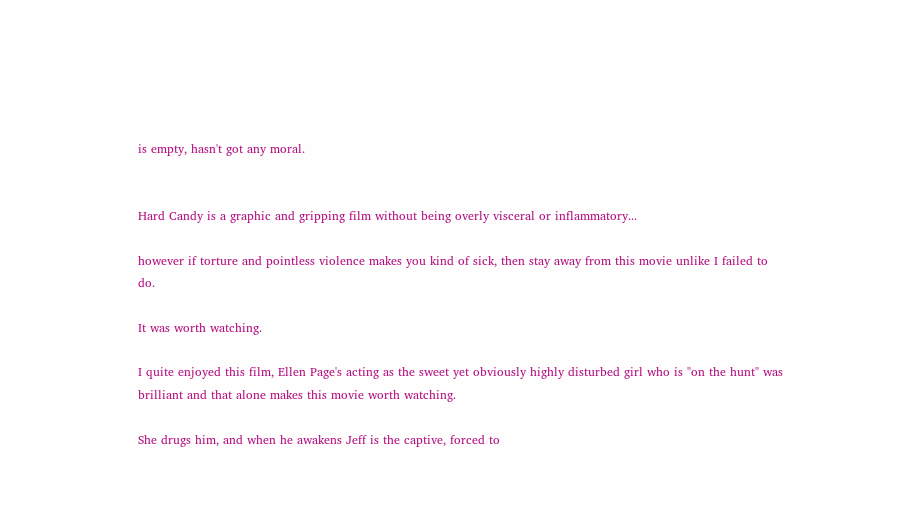is empty, hasn't got any moral.


Hard Candy is a graphic and gripping film without being overly visceral or inflammatory...

however if torture and pointless violence makes you kind of sick, then stay away from this movie unlike I failed to do.

It was worth watching.

I quite enjoyed this film, Ellen Page's acting as the sweet yet obviously highly disturbed girl who is "on the hunt" was brilliant and that alone makes this movie worth watching.

She drugs him, and when he awakens Jeff is the captive, forced to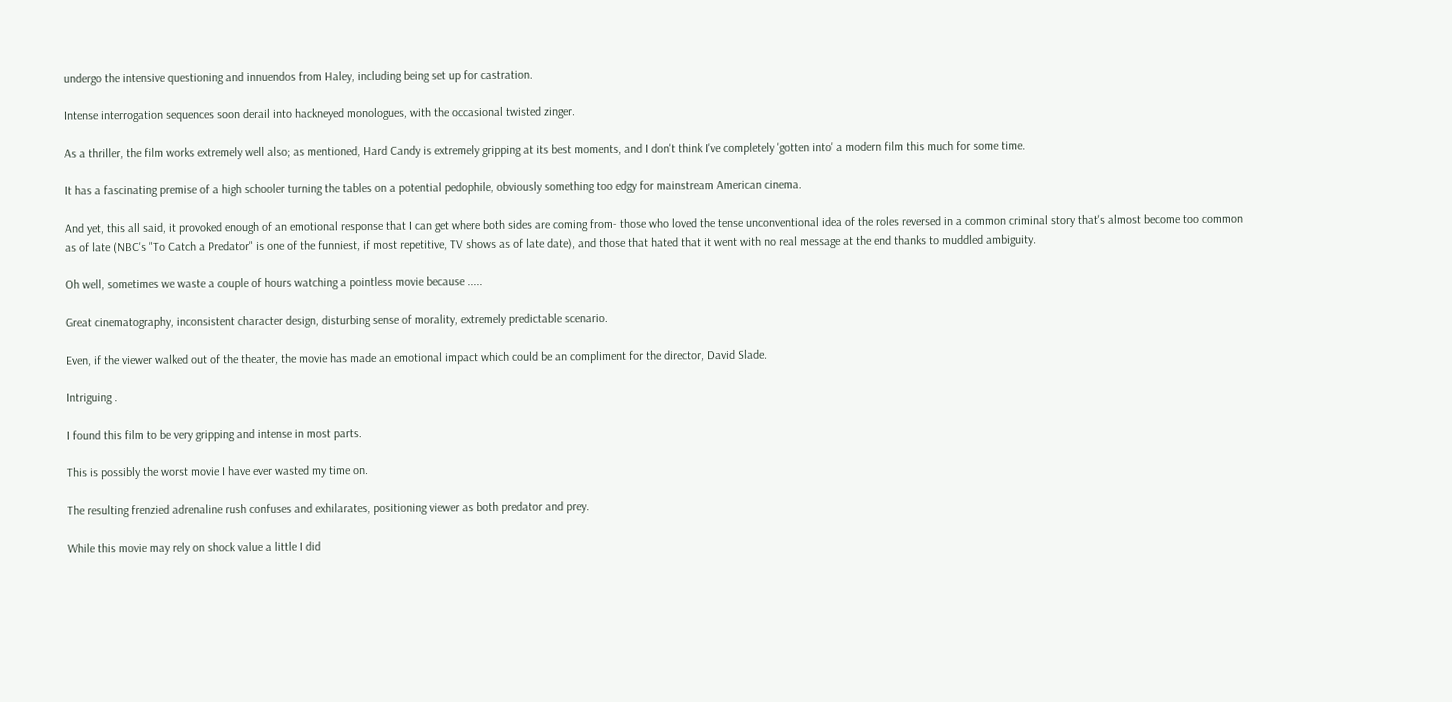undergo the intensive questioning and innuendos from Haley, including being set up for castration.

Intense interrogation sequences soon derail into hackneyed monologues, with the occasional twisted zinger.

As a thriller, the film works extremely well also; as mentioned, Hard Candy is extremely gripping at its best moments, and I don't think I've completely 'gotten into' a modern film this much for some time.

It has a fascinating premise of a high schooler turning the tables on a potential pedophile, obviously something too edgy for mainstream American cinema.

And yet, this all said, it provoked enough of an emotional response that I can get where both sides are coming from- those who loved the tense unconventional idea of the roles reversed in a common criminal story that's almost become too common as of late (NBC's "To Catch a Predator" is one of the funniest, if most repetitive, TV shows as of late date), and those that hated that it went with no real message at the end thanks to muddled ambiguity.

Oh well, sometimes we waste a couple of hours watching a pointless movie because .....

Great cinematography, inconsistent character design, disturbing sense of morality, extremely predictable scenario.

Even, if the viewer walked out of the theater, the movie has made an emotional impact which could be an compliment for the director, David Slade.

Intriguing .

I found this film to be very gripping and intense in most parts.

This is possibly the worst movie I have ever wasted my time on.

The resulting frenzied adrenaline rush confuses and exhilarates, positioning viewer as both predator and prey.

While this movie may rely on shock value a little I did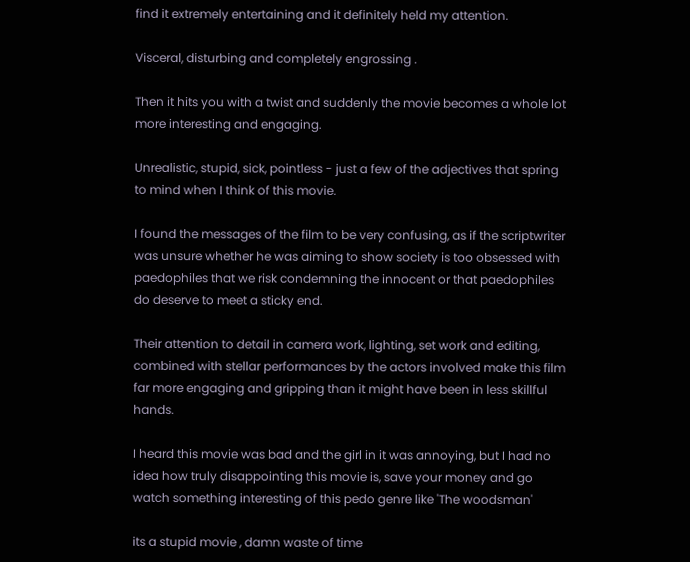find it extremely entertaining and it definitely held my attention.

Visceral, disturbing and completely engrossing .

Then it hits you with a twist and suddenly the movie becomes a whole lot more interesting and engaging.

Unrealistic, stupid, sick, pointless - just a few of the adjectives that spring to mind when I think of this movie.

I found the messages of the film to be very confusing, as if the scriptwriter was unsure whether he was aiming to show society is too obsessed with paedophiles that we risk condemning the innocent or that paedophiles do deserve to meet a sticky end.

Their attention to detail in camera work, lighting, set work and editing, combined with stellar performances by the actors involved make this film far more engaging and gripping than it might have been in less skillful hands.

I heard this movie was bad and the girl in it was annoying, but I had no idea how truly disappointing this movie is, save your money and go watch something interesting of this pedo genre like 'The woodsman'

its a stupid movie , damn waste of time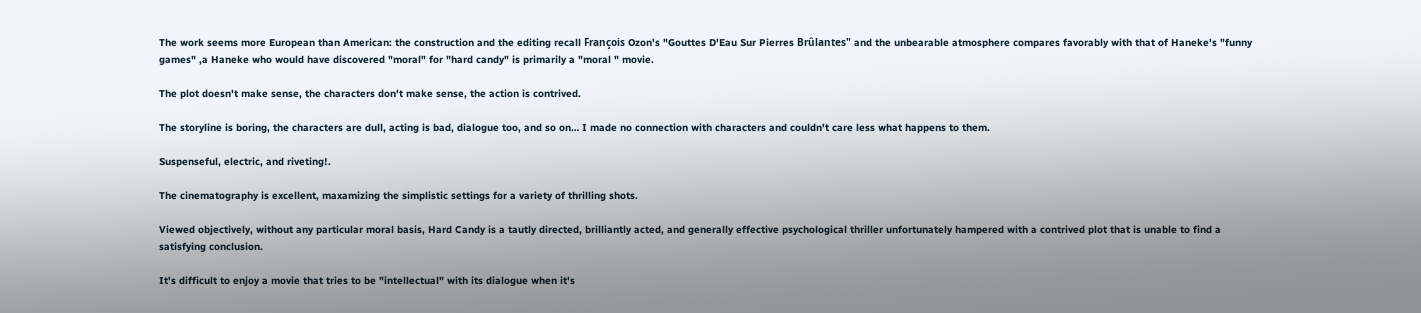The work seems more European than American: the construction and the editing recall François Ozon's "Gouttes D'Eau Sur Pierres Brûlantes" and the unbearable atmosphere compares favorably with that of Haneke's "funny games" ,a Haneke who would have discovered "moral" for "hard candy" is primarily a "moral " movie.

The plot doesn't make sense, the characters don't make sense, the action is contrived.

The storyline is boring, the characters are dull, acting is bad, dialogue too, and so on… I made no connection with characters and couldn't care less what happens to them.

Suspenseful, electric, and riveting!.

The cinematography is excellent, maxamizing the simplistic settings for a variety of thrilling shots.

Viewed objectively, without any particular moral basis, Hard Candy is a tautly directed, brilliantly acted, and generally effective psychological thriller unfortunately hampered with a contrived plot that is unable to find a satisfying conclusion.

It's difficult to enjoy a movie that tries to be "intellectual" with its dialogue when it's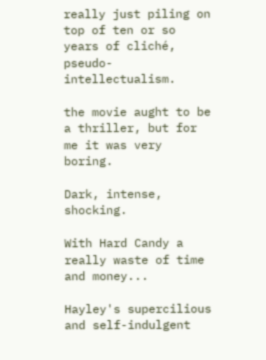really just piling on top of ten or so years of cliché, pseudo-intellectualism.

the movie aught to be a thriller, but for me it was very boring.

Dark, intense, shocking.

With Hard Candy a really waste of time and money...

Hayley's supercilious and self-indulgent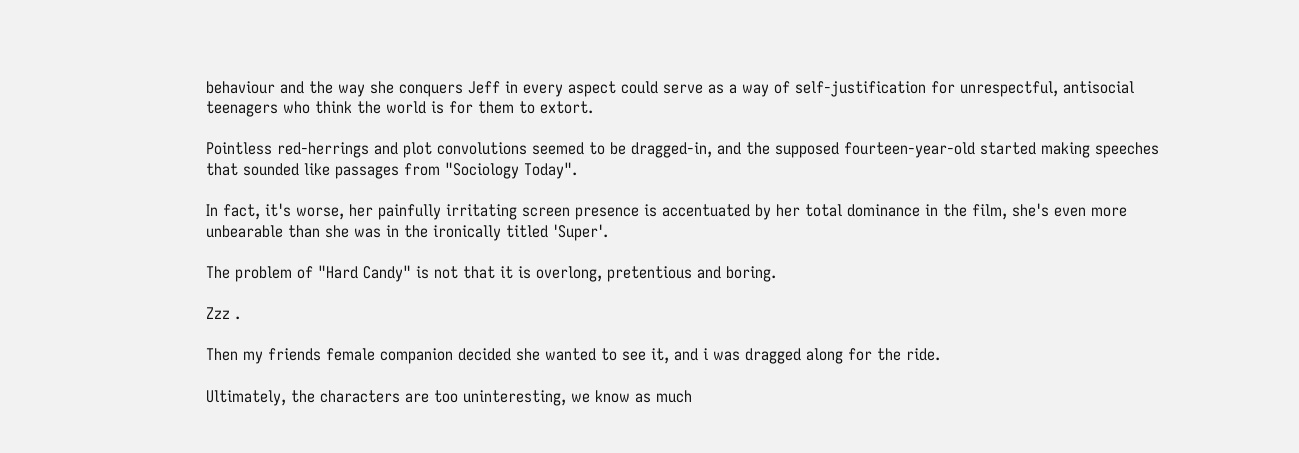behaviour and the way she conquers Jeff in every aspect could serve as a way of self-justification for unrespectful, antisocial teenagers who think the world is for them to extort.

Pointless red-herrings and plot convolutions seemed to be dragged-in, and the supposed fourteen-year-old started making speeches that sounded like passages from "Sociology Today".

In fact, it's worse, her painfully irritating screen presence is accentuated by her total dominance in the film, she's even more unbearable than she was in the ironically titled 'Super'.

The problem of "Hard Candy" is not that it is overlong, pretentious and boring.

Zzz .

Then my friends female companion decided she wanted to see it, and i was dragged along for the ride.

Ultimately, the characters are too uninteresting, we know as much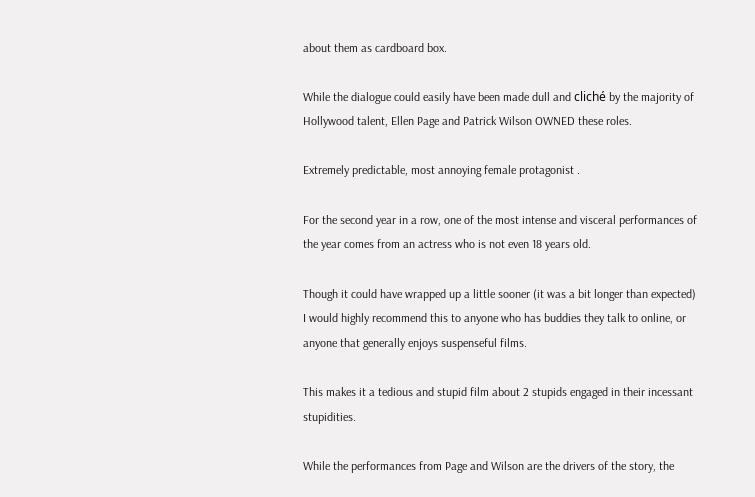about them as cardboard box.

While the dialogue could easily have been made dull and cliché by the majority of Hollywood talent, Ellen Page and Patrick Wilson OWNED these roles.

Extremely predictable, most annoying female protagonist .

For the second year in a row, one of the most intense and visceral performances of the year comes from an actress who is not even 18 years old.

Though it could have wrapped up a little sooner (it was a bit longer than expected) I would highly recommend this to anyone who has buddies they talk to online, or anyone that generally enjoys suspenseful films.

This makes it a tedious and stupid film about 2 stupids engaged in their incessant stupidities.

While the performances from Page and Wilson are the drivers of the story, the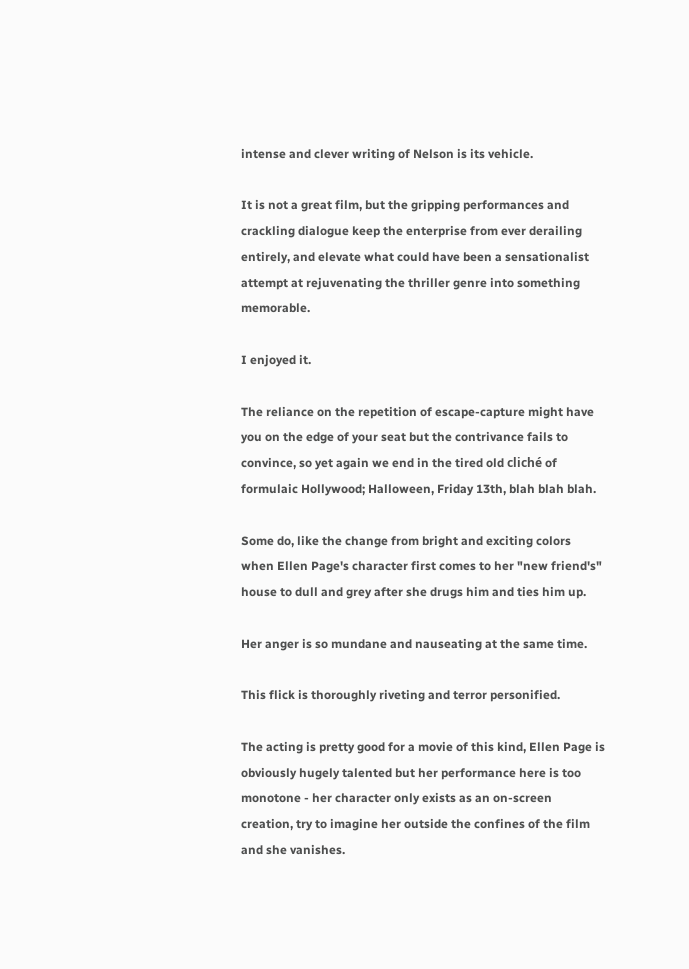intense and clever writing of Nelson is its vehicle.

It is not a great film, but the gripping performances and crackling dialogue keep the enterprise from ever derailing entirely, and elevate what could have been a sensationalist attempt at rejuvenating the thriller genre into something memorable.

I enjoyed it.

The reliance on the repetition of escape-capture might have you on the edge of your seat but the contrivance fails to convince, so yet again we end in the tired old cliché of formulaic Hollywood; Halloween, Friday 13th, blah blah blah.

Some do, like the change from bright and exciting colors when Ellen Page's character first comes to her "new friend's" house to dull and grey after she drugs him and ties him up.

Her anger is so mundane and nauseating at the same time.

This flick is thoroughly riveting and terror personified.

The acting is pretty good for a movie of this kind, Ellen Page is obviously hugely talented but her performance here is too monotone - her character only exists as an on-screen creation, try to imagine her outside the confines of the film and she vanishes.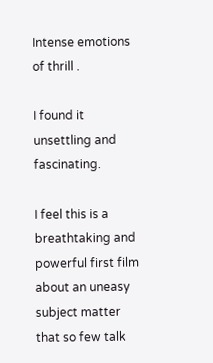Intense emotions of thrill .

I found it unsettling and fascinating.

I feel this is a breathtaking and powerful first film about an uneasy subject matter that so few talk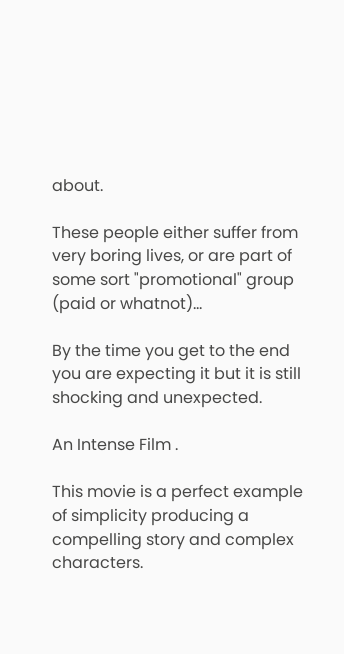about.

These people either suffer from very boring lives, or are part of some sort "promotional" group (paid or whatnot)...

By the time you get to the end you are expecting it but it is still shocking and unexpected.

An Intense Film .

This movie is a perfect example of simplicity producing a compelling story and complex characters.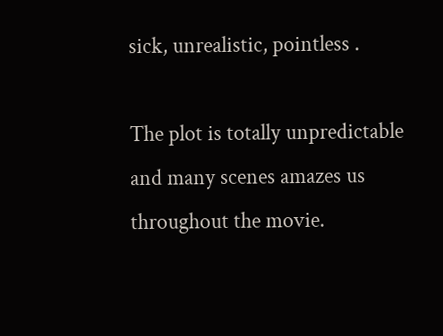sick, unrealistic, pointless .

The plot is totally unpredictable and many scenes amazes us throughout the movie.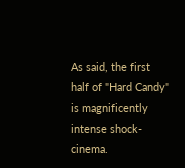As said, the first half of "Hard Candy" is magnificently intense shock-cinema.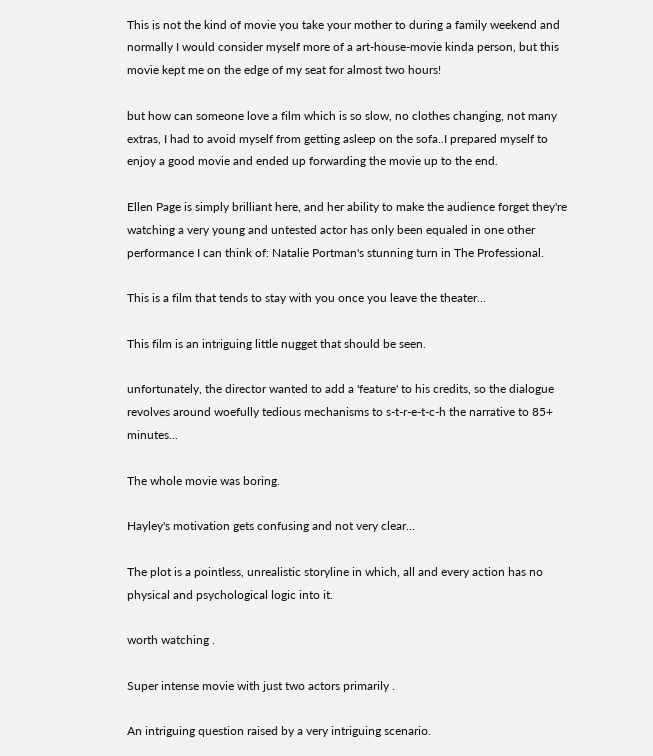This is not the kind of movie you take your mother to during a family weekend and normally I would consider myself more of a art-house-movie kinda person, but this movie kept me on the edge of my seat for almost two hours!

but how can someone love a film which is so slow, no clothes changing, not many extras, I had to avoid myself from getting asleep on the sofa..I prepared myself to enjoy a good movie and ended up forwarding the movie up to the end.

Ellen Page is simply brilliant here, and her ability to make the audience forget they're watching a very young and untested actor has only been equaled in one other performance I can think of: Natalie Portman's stunning turn in The Professional.

This is a film that tends to stay with you once you leave the theater...

This film is an intriguing little nugget that should be seen.

unfortunately, the director wanted to add a 'feature' to his credits, so the dialogue revolves around woefully tedious mechanisms to s-t-r-e-t-c-h the narrative to 85+ minutes...

The whole movie was boring.

Hayley's motivation gets confusing and not very clear...

The plot is a pointless, unrealistic storyline in which, all and every action has no physical and psychological logic into it.

worth watching .

Super intense movie with just two actors primarily .

An intriguing question raised by a very intriguing scenario.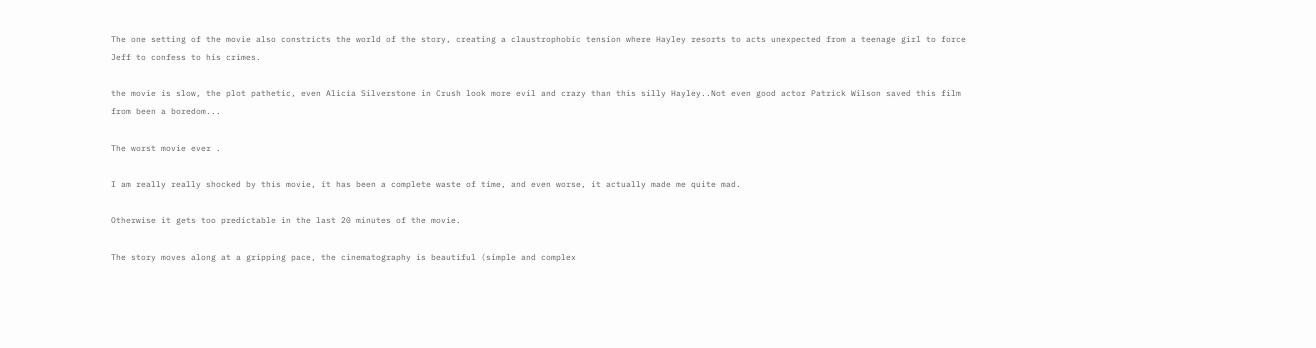The one setting of the movie also constricts the world of the story, creating a claustrophobic tension where Hayley resorts to acts unexpected from a teenage girl to force Jeff to confess to his crimes.

the movie is slow, the plot pathetic, even Alicia Silverstone in Crush look more evil and crazy than this silly Hayley..Not even good actor Patrick Wilson saved this film from been a boredom...

The worst movie ever .

I am really really shocked by this movie, it has been a complete waste of time, and even worse, it actually made me quite mad.

Otherwise it gets too predictable in the last 20 minutes of the movie.

The story moves along at a gripping pace, the cinematography is beautiful (simple and complex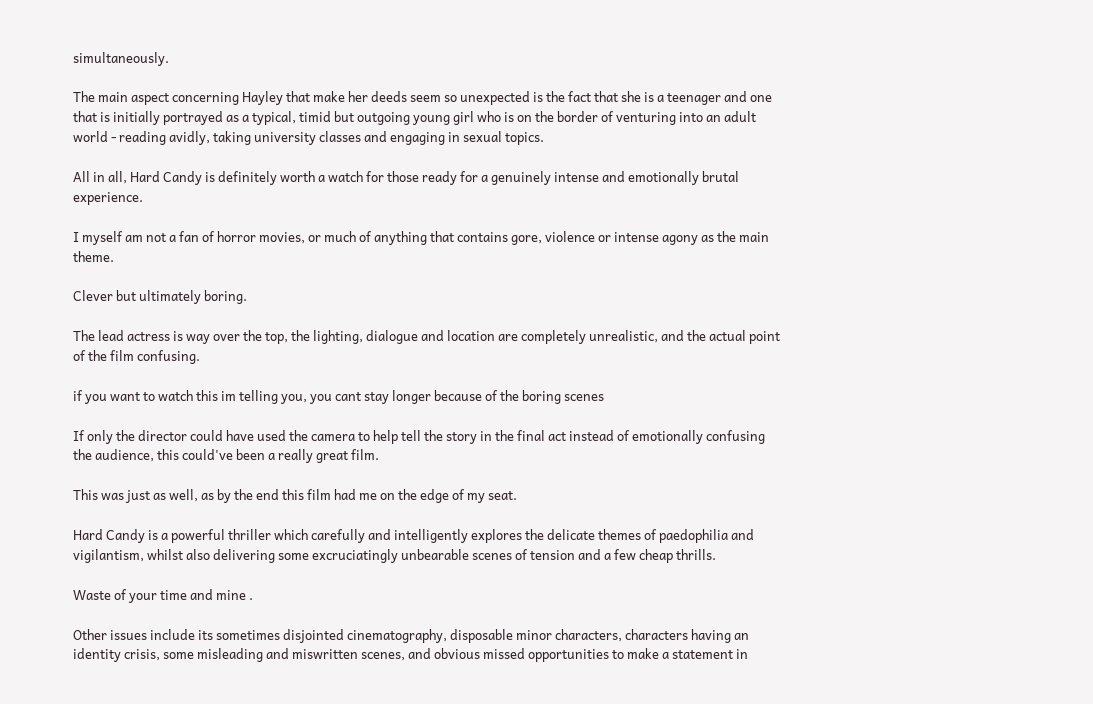simultaneously.

The main aspect concerning Hayley that make her deeds seem so unexpected is the fact that she is a teenager and one that is initially portrayed as a typical, timid but outgoing young girl who is on the border of venturing into an adult world - reading avidly, taking university classes and engaging in sexual topics.

All in all, Hard Candy is definitely worth a watch for those ready for a genuinely intense and emotionally brutal experience.

I myself am not a fan of horror movies, or much of anything that contains gore, violence or intense agony as the main theme.

Clever but ultimately boring.

The lead actress is way over the top, the lighting, dialogue and location are completely unrealistic, and the actual point of the film confusing.

if you want to watch this im telling you, you cant stay longer because of the boring scenes

If only the director could have used the camera to help tell the story in the final act instead of emotionally confusing the audience, this could've been a really great film.

This was just as well, as by the end this film had me on the edge of my seat.

Hard Candy is a powerful thriller which carefully and intelligently explores the delicate themes of paedophilia and vigilantism, whilst also delivering some excruciatingly unbearable scenes of tension and a few cheap thrills.

Waste of your time and mine .

Other issues include its sometimes disjointed cinematography, disposable minor characters, characters having an identity crisis, some misleading and miswritten scenes, and obvious missed opportunities to make a statement in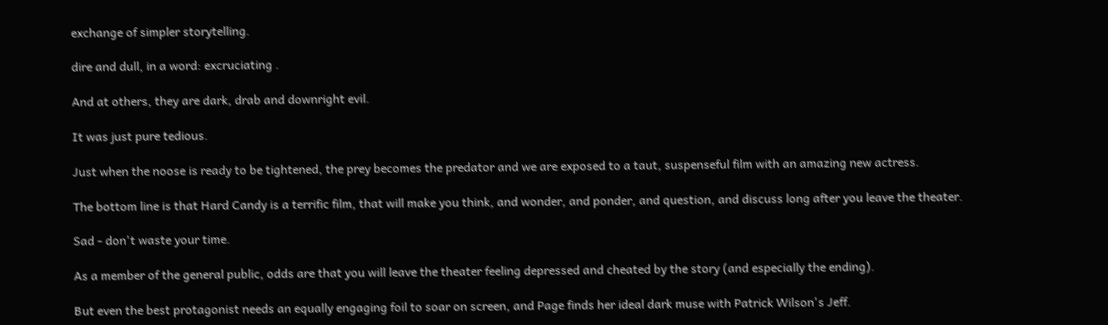exchange of simpler storytelling.

dire and dull, in a word: excruciating .

And at others, they are dark, drab and downright evil.

It was just pure tedious.

Just when the noose is ready to be tightened, the prey becomes the predator and we are exposed to a taut, suspenseful film with an amazing new actress.

The bottom line is that Hard Candy is a terrific film, that will make you think, and wonder, and ponder, and question, and discuss long after you leave the theater.

Sad - don't waste your time.

As a member of the general public, odds are that you will leave the theater feeling depressed and cheated by the story (and especially the ending).

But even the best protagonist needs an equally engaging foil to soar on screen, and Page finds her ideal dark muse with Patrick Wilson's Jeff.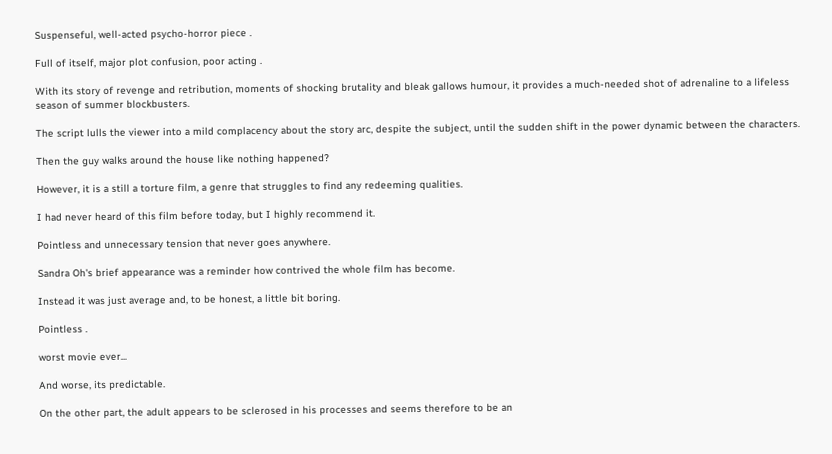Suspenseful, well-acted psycho-horror piece .

Full of itself, major plot confusion, poor acting .

With its story of revenge and retribution, moments of shocking brutality and bleak gallows humour, it provides a much-needed shot of adrenaline to a lifeless season of summer blockbusters.

The script lulls the viewer into a mild complacency about the story arc, despite the subject, until the sudden shift in the power dynamic between the characters.

Then the guy walks around the house like nothing happened?

However, it is a still a torture film, a genre that struggles to find any redeeming qualities.

I had never heard of this film before today, but I highly recommend it.

Pointless and unnecessary tension that never goes anywhere.

Sandra Oh's brief appearance was a reminder how contrived the whole film has become.

Instead it was just average and, to be honest, a little bit boring.

Pointless .

worst movie ever...

And worse, its predictable.

On the other part, the adult appears to be sclerosed in his processes and seems therefore to be an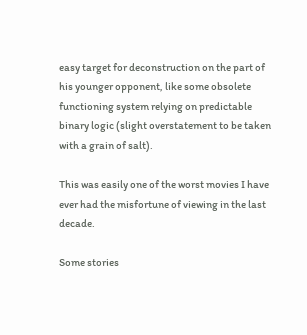easy target for deconstruction on the part of his younger opponent, like some obsolete functioning system relying on predictable binary logic (slight overstatement to be taken with a grain of salt).

This was easily one of the worst movies I have ever had the misfortune of viewing in the last decade.

Some stories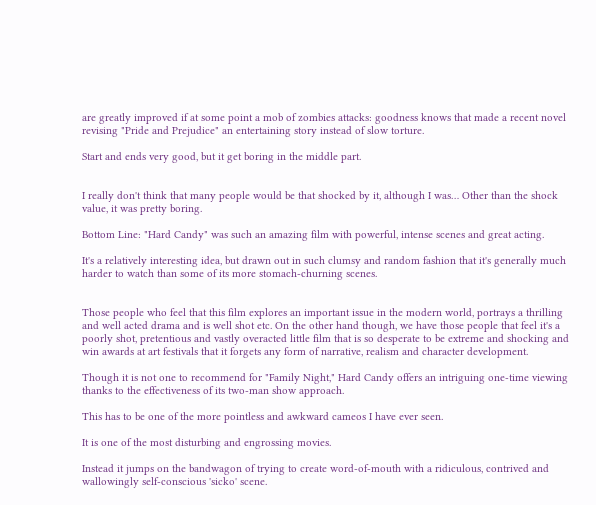are greatly improved if at some point a mob of zombies attacks: goodness knows that made a recent novel revising "Pride and Prejudice" an entertaining story instead of slow torture.

Start and ends very good, but it get boring in the middle part.


I really don't think that many people would be that shocked by it, although I was… Other than the shock value, it was pretty boring.

Bottom Line: "Hard Candy" was such an amazing film with powerful, intense scenes and great acting.

It's a relatively interesting idea, but drawn out in such clumsy and random fashion that it's generally much harder to watch than some of its more stomach-churning scenes.


Those people who feel that this film explores an important issue in the modern world, portrays a thrilling and well acted drama and is well shot etc. On the other hand though, we have those people that feel it's a poorly shot, pretentious and vastly overacted little film that is so desperate to be extreme and shocking and win awards at art festivals that it forgets any form of narrative, realism and character development.

Though it is not one to recommend for "Family Night," Hard Candy offers an intriguing one-time viewing thanks to the effectiveness of its two-man show approach.

This has to be one of the more pointless and awkward cameos I have ever seen.

It is one of the most disturbing and engrossing movies.

Instead it jumps on the bandwagon of trying to create word-of-mouth with a ridiculous, contrived and wallowingly self-conscious 'sicko' scene.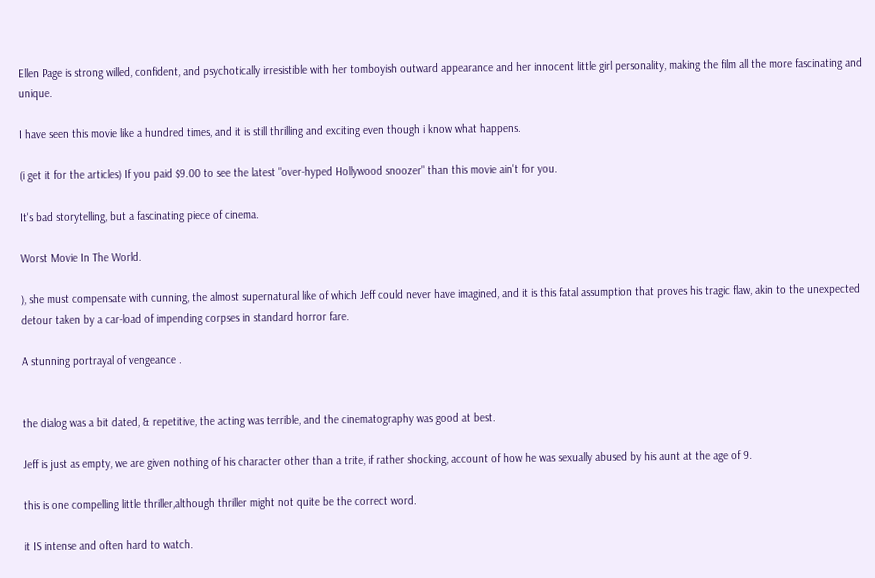Ellen Page is strong willed, confident, and psychotically irresistible with her tomboyish outward appearance and her innocent little girl personality, making the film all the more fascinating and unique.

I have seen this movie like a hundred times, and it is still thrilling and exciting even though i know what happens.

(i get it for the articles) If you paid $9.00 to see the latest "over-hyped Hollywood snoozer" than this movie ain't for you.

It's bad storytelling, but a fascinating piece of cinema.

Worst Movie In The World.

), she must compensate with cunning, the almost supernatural like of which Jeff could never have imagined, and it is this fatal assumption that proves his tragic flaw, akin to the unexpected detour taken by a car-load of impending corpses in standard horror fare.

A stunning portrayal of vengeance .


the dialog was a bit dated, & repetitive, the acting was terrible, and the cinematography was good at best.

Jeff is just as empty, we are given nothing of his character other than a trite, if rather shocking, account of how he was sexually abused by his aunt at the age of 9.

this is one compelling little thriller,although thriller might not quite be the correct word.

it IS intense and often hard to watch.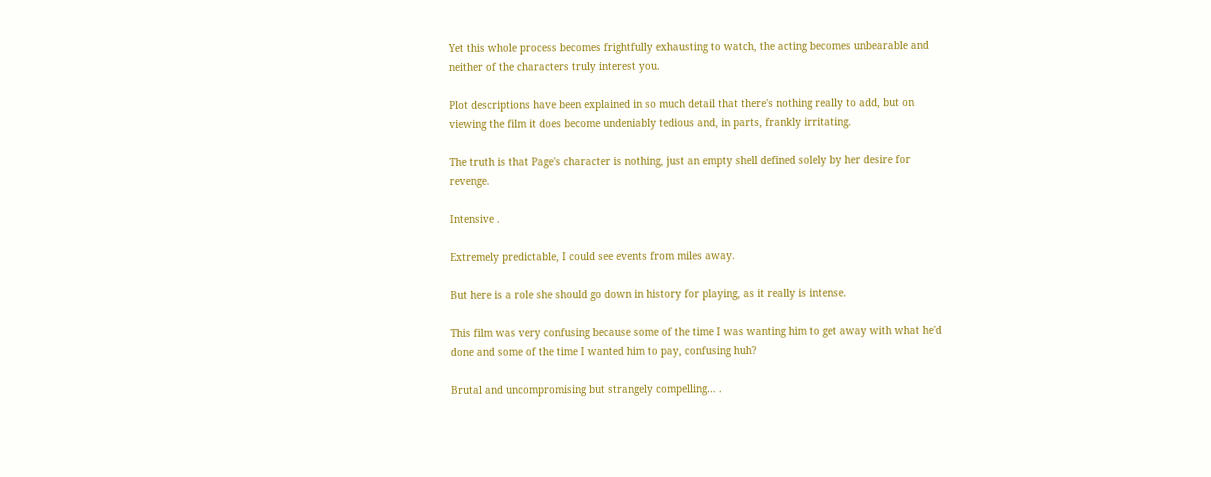Yet this whole process becomes frightfully exhausting to watch, the acting becomes unbearable and neither of the characters truly interest you.

Plot descriptions have been explained in so much detail that there's nothing really to add, but on viewing the film it does become undeniably tedious and, in parts, frankly irritating.

The truth is that Page's character is nothing, just an empty shell defined solely by her desire for revenge.

Intensive .

Extremely predictable, I could see events from miles away.

But here is a role she should go down in history for playing, as it really is intense.

This film was very confusing because some of the time I was wanting him to get away with what he'd done and some of the time I wanted him to pay, confusing huh?

Brutal and uncompromising but strangely compelling… .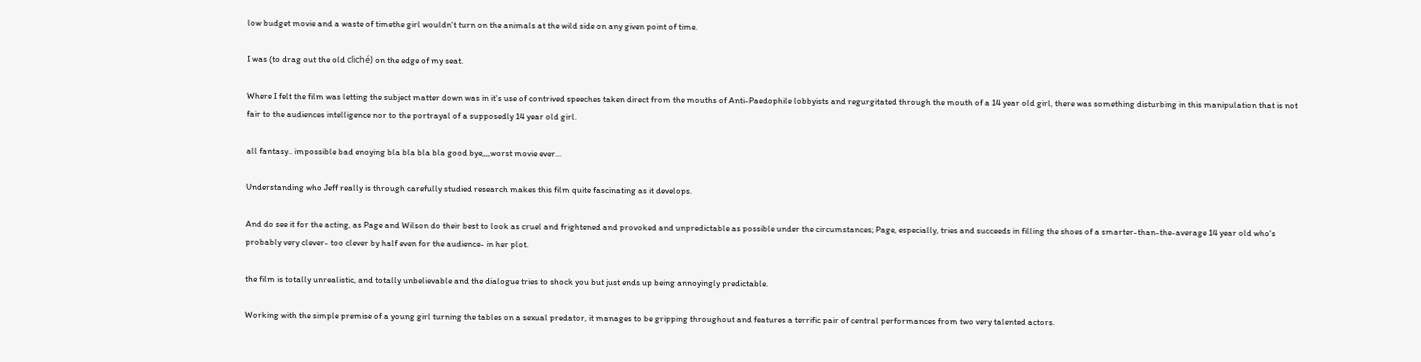low budget movie and a waste of timethe girl wouldn't turn on the animals at the wild side on any given point of time.

I was (to drag out the old cliché) on the edge of my seat.

Where I felt the film was letting the subject matter down was in it's use of contrived speeches taken direct from the mouths of Anti-Paedophile lobbyists and regurgitated through the mouth of a 14 year old girl, there was something disturbing in this manipulation that is not fair to the audiences intelligence nor to the portrayal of a supposedly 14 year old girl.

all fantasy.. impossible bad enoying bla bla bla bla good bye,,,,worst movie ever...

Understanding who Jeff really is through carefully studied research makes this film quite fascinating as it develops.

And do see it for the acting, as Page and Wilson do their best to look as cruel and frightened and provoked and unpredictable as possible under the circumstances; Page, especially, tries and succeeds in filling the shoes of a smarter-than-the-average 14 year old who's probably very clever- too clever by half even for the audience- in her plot.

the film is totally unrealistic, and totally unbelievable and the dialogue tries to shock you but just ends up being annoyingly predictable.

Working with the simple premise of a young girl turning the tables on a sexual predator, it manages to be gripping throughout and features a terrific pair of central performances from two very talented actors.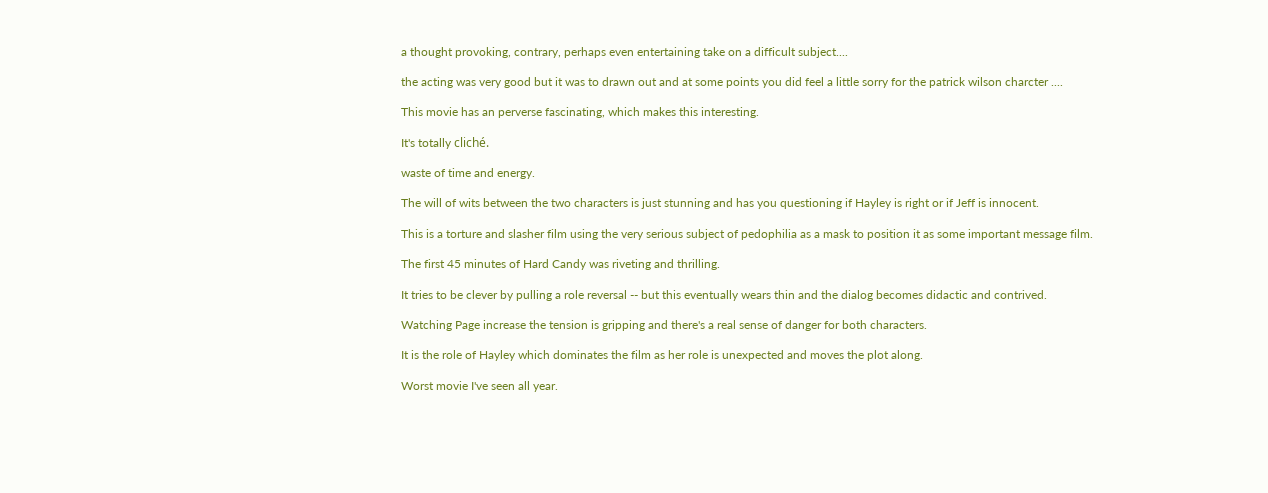a thought provoking, contrary, perhaps even entertaining take on a difficult subject....

the acting was very good but it was to drawn out and at some points you did feel a little sorry for the patrick wilson charcter ....

This movie has an perverse fascinating, which makes this interesting.

It's totally cliché.

waste of time and energy.

The will of wits between the two characters is just stunning and has you questioning if Hayley is right or if Jeff is innocent.

This is a torture and slasher film using the very serious subject of pedophilia as a mask to position it as some important message film.

The first 45 minutes of Hard Candy was riveting and thrilling.

It tries to be clever by pulling a role reversal -- but this eventually wears thin and the dialog becomes didactic and contrived.

Watching Page increase the tension is gripping and there's a real sense of danger for both characters.

It is the role of Hayley which dominates the film as her role is unexpected and moves the plot along.

Worst movie I've seen all year.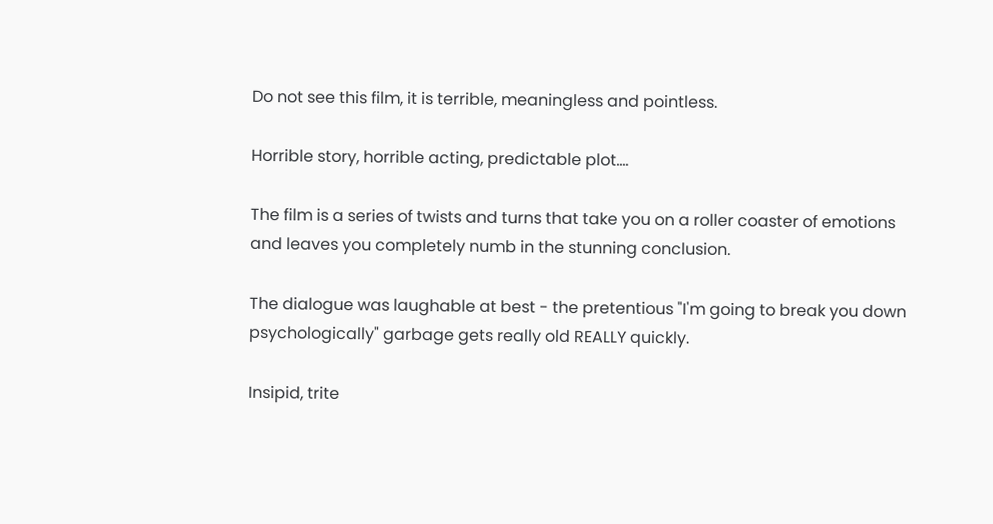Do not see this film, it is terrible, meaningless and pointless.

Horrible story, horrible acting, predictable plot....

The film is a series of twists and turns that take you on a roller coaster of emotions and leaves you completely numb in the stunning conclusion.

The dialogue was laughable at best - the pretentious "I'm going to break you down psychologically" garbage gets really old REALLY quickly.

Insipid, trite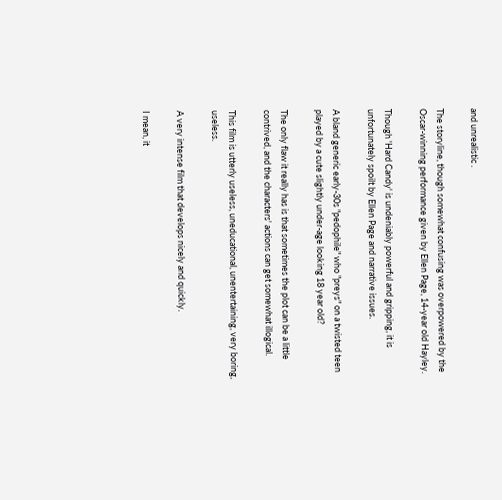and unrealistic .

The storyline, though somewhat confusing was overpowered by the Oscar-winning performance given by Ellen Page, 14-year old Hayley.

Though 'Hard Candy' is undeniably powerful and gripping, it is unfortunately spoilt by Ellen Page and narrative issues.

A bland generic early-30s "pedophile" who "preys" on a twisted teen played by a cute slightly under-age looking 18 year old?

The only flaw it really has is that sometimes the plot can be a little contrived, and the characters' actions can get somewhat illogical.

This film is utterly useless, uneducational, unentertaining, very boring, useless.

A very intense film that develops nicely and quickly.

I mean, it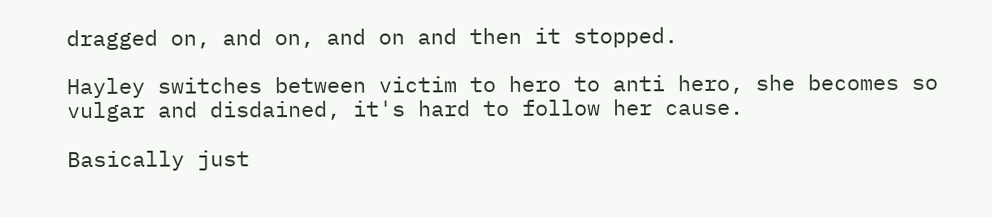dragged on, and on, and on and then it stopped.

Hayley switches between victim to hero to anti hero, she becomes so vulgar and disdained, it's hard to follow her cause.

Basically just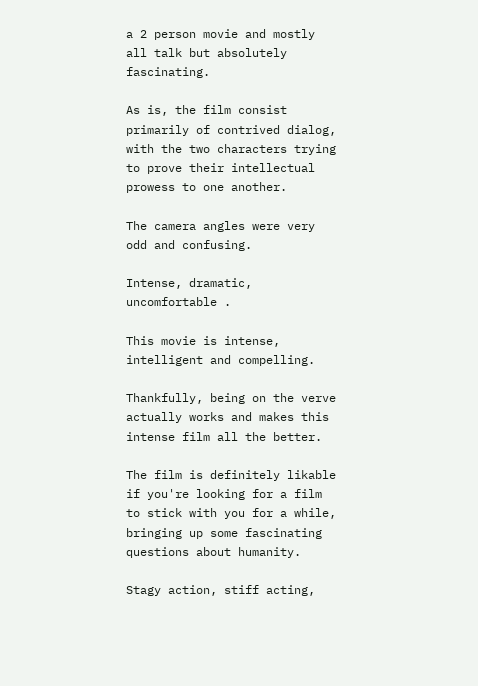a 2 person movie and mostly all talk but absolutely fascinating.

As is, the film consist primarily of contrived dialog, with the two characters trying to prove their intellectual prowess to one another.

The camera angles were very odd and confusing.

Intense, dramatic, uncomfortable .

This movie is intense, intelligent and compelling.

Thankfully, being on the verve actually works and makes this intense film all the better.

The film is definitely likable if you're looking for a film to stick with you for a while, bringing up some fascinating questions about humanity.

Stagy action, stiff acting,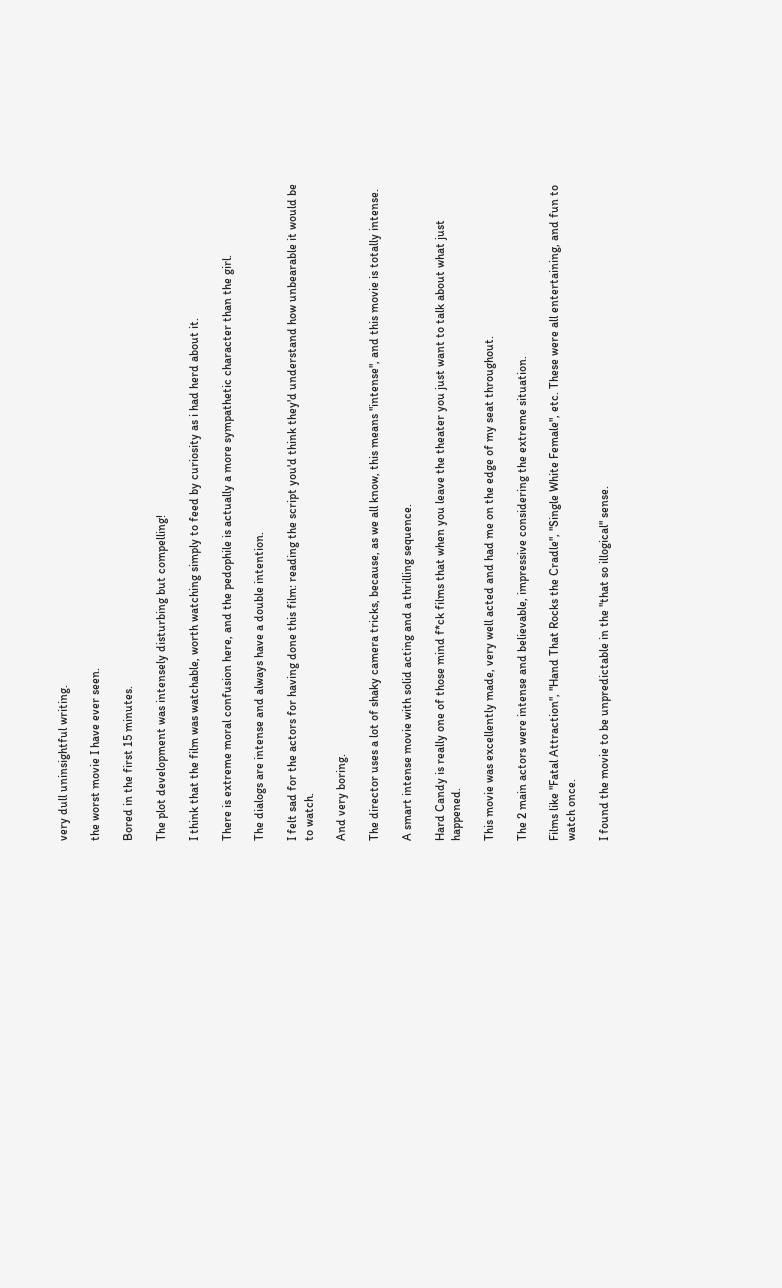very dull uninsightful writing.

the worst movie I have ever seen.

Bored in the first 15 minutes.

The plot development was intensely disturbing but compelling!

I think that the film was watchable, worth watching simply to feed by curiosity as i had herd about it.

There is extreme moral confusion here, and the pedophile is actually a more sympathetic character than the girl.

The dialogs are intense and always have a double intention.

I felt sad for the actors for having done this film: reading the script you'd think they'd understand how unbearable it would be to watch.

And very boring.

The director uses a lot of shaky camera tricks, because, as we all know, this means "intense", and this movie is totally intense.

A smart intense movie with solid acting and a thrilling sequence.

Hard Candy is really one of those mind f*ck films that when you leave the theater you just want to talk about what just happened.

This movie was excellently made, very well acted and had me on the edge of my seat throughout.

The 2 main actors were intense and believable, impressive considering the extreme situation.

Films like "Fatal Attraction", "Hand That Rocks the Cradle", "Single White Female", etc. These were all entertaining, and fun to watch once.

I found the movie to be unpredictable in the "that so illogical" sense.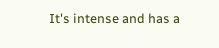It's intense and has a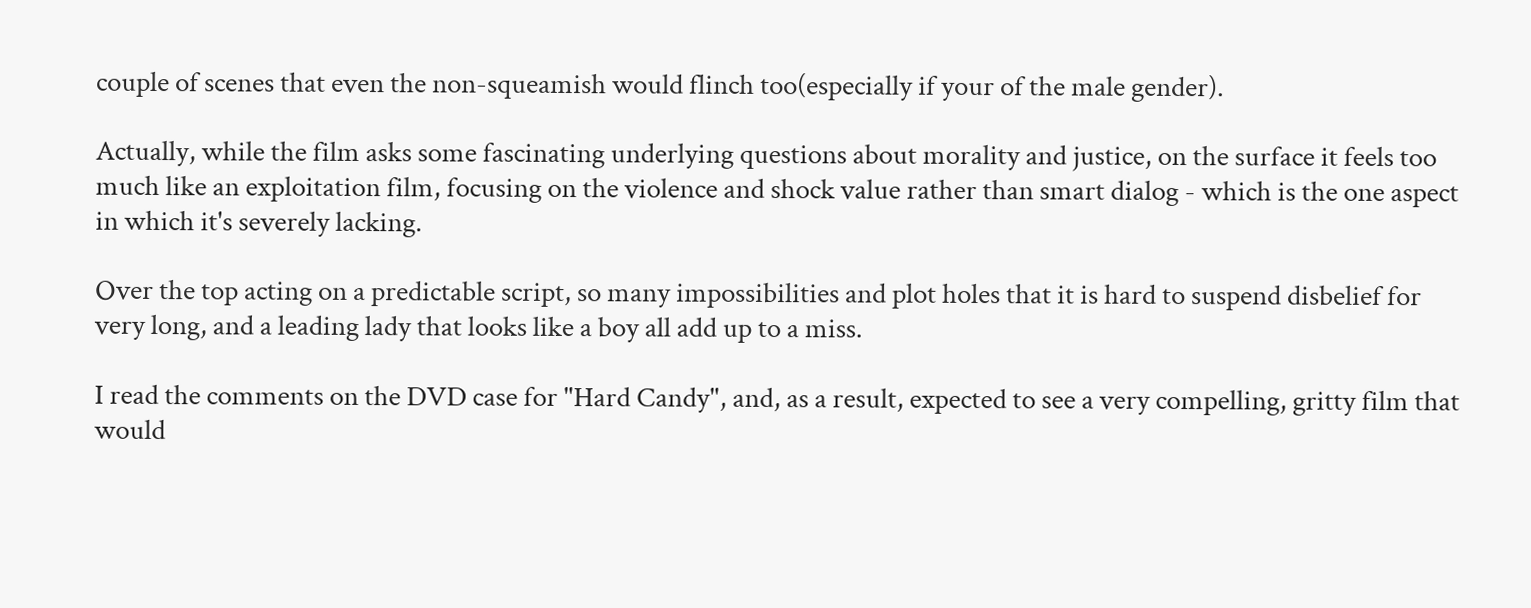couple of scenes that even the non-squeamish would flinch too(especially if your of the male gender).

Actually, while the film asks some fascinating underlying questions about morality and justice, on the surface it feels too much like an exploitation film, focusing on the violence and shock value rather than smart dialog - which is the one aspect in which it's severely lacking.

Over the top acting on a predictable script, so many impossibilities and plot holes that it is hard to suspend disbelief for very long, and a leading lady that looks like a boy all add up to a miss.

I read the comments on the DVD case for "Hard Candy", and, as a result, expected to see a very compelling, gritty film that would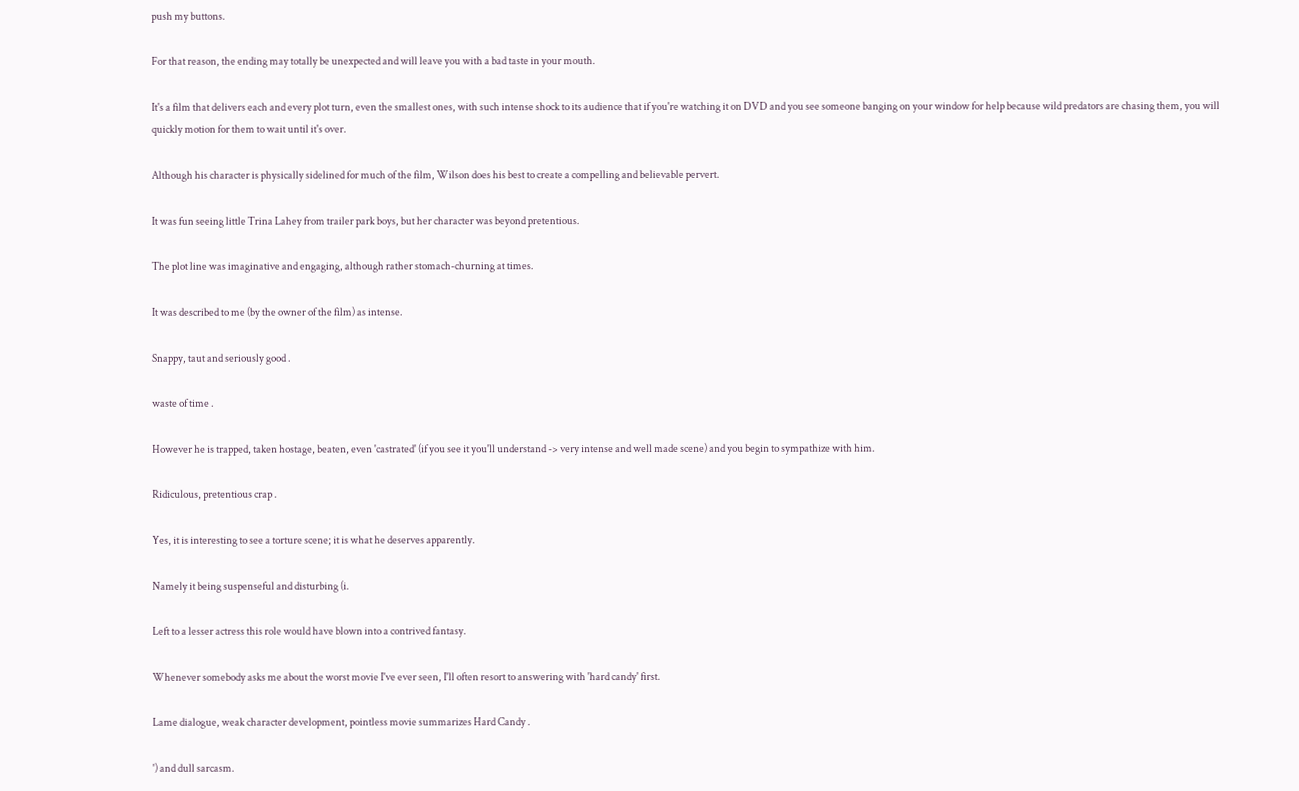push my buttons.

For that reason, the ending may totally be unexpected and will leave you with a bad taste in your mouth.

It's a film that delivers each and every plot turn, even the smallest ones, with such intense shock to its audience that if you're watching it on DVD and you see someone banging on your window for help because wild predators are chasing them, you will quickly motion for them to wait until it's over.

Although his character is physically sidelined for much of the film, Wilson does his best to create a compelling and believable pervert.

It was fun seeing little Trina Lahey from trailer park boys, but her character was beyond pretentious.

The plot line was imaginative and engaging, although rather stomach-churning at times.

It was described to me (by the owner of the film) as intense.

Snappy, taut and seriously good .

waste of time .

However he is trapped, taken hostage, beaten, even 'castrated' (if you see it you'll understand -> very intense and well made scene) and you begin to sympathize with him.

Ridiculous, pretentious crap .

Yes, it is interesting to see a torture scene; it is what he deserves apparently.

Namely it being suspenseful and disturbing (i.

Left to a lesser actress this role would have blown into a contrived fantasy.

Whenever somebody asks me about the worst movie I've ever seen, I'll often resort to answering with 'hard candy' first.

Lame dialogue, weak character development, pointless movie summarizes Hard Candy .

') and dull sarcasm.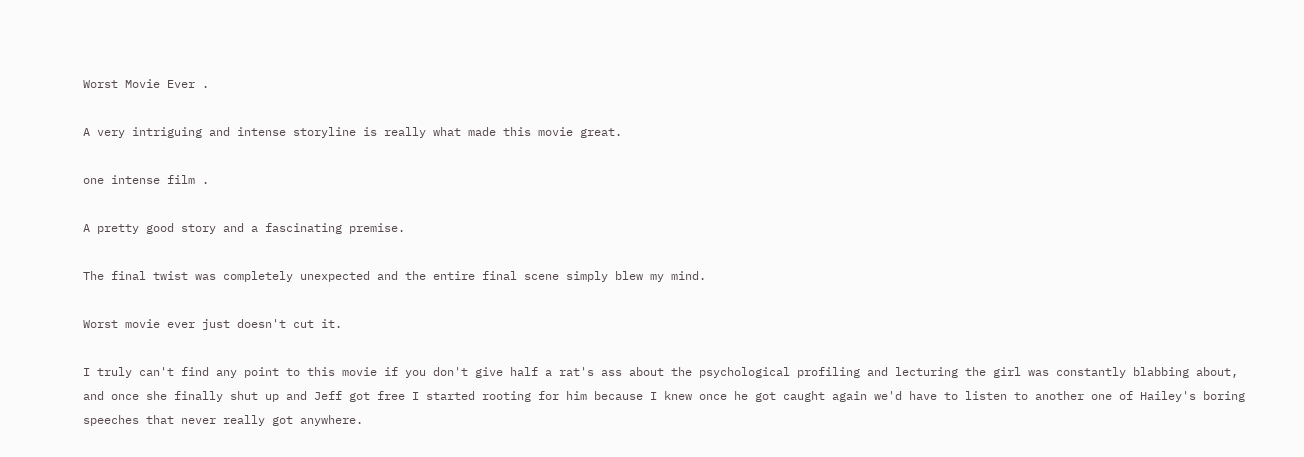Worst Movie Ever .

A very intriguing and intense storyline is really what made this movie great.

one intense film .

A pretty good story and a fascinating premise.

The final twist was completely unexpected and the entire final scene simply blew my mind.

Worst movie ever just doesn't cut it.

I truly can't find any point to this movie if you don't give half a rat's ass about the psychological profiling and lecturing the girl was constantly blabbing about, and once she finally shut up and Jeff got free I started rooting for him because I knew once he got caught again we'd have to listen to another one of Hailey's boring speeches that never really got anywhere.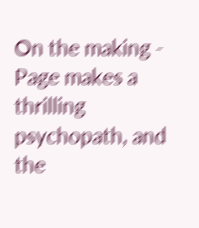On the making - Page makes a thrilling psychopath, and the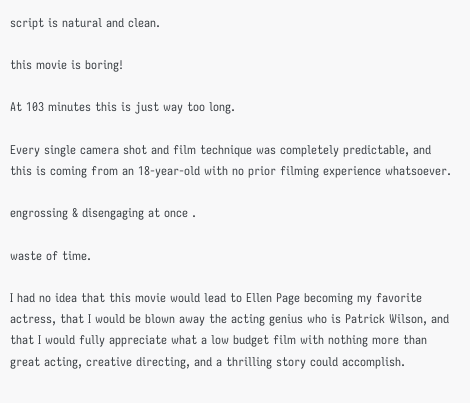script is natural and clean.

this movie is boring!

At 103 minutes this is just way too long.

Every single camera shot and film technique was completely predictable, and this is coming from an 18-year-old with no prior filming experience whatsoever.

engrossing & disengaging at once .

waste of time.

I had no idea that this movie would lead to Ellen Page becoming my favorite actress, that I would be blown away the acting genius who is Patrick Wilson, and that I would fully appreciate what a low budget film with nothing more than great acting, creative directing, and a thrilling story could accomplish.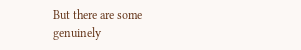But there are some genuinely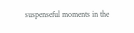suspenseful moments in the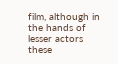film, although in the hands of lesser actors these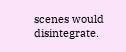scenes would disintegrate.